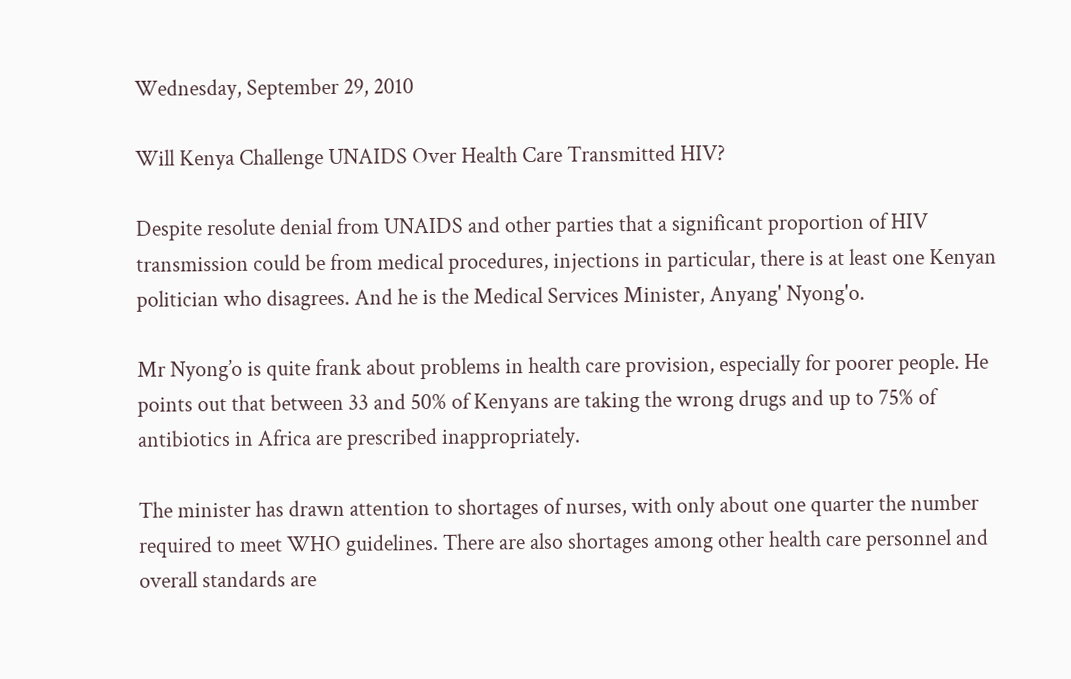Wednesday, September 29, 2010

Will Kenya Challenge UNAIDS Over Health Care Transmitted HIV?

Despite resolute denial from UNAIDS and other parties that a significant proportion of HIV transmission could be from medical procedures, injections in particular, there is at least one Kenyan politician who disagrees. And he is the Medical Services Minister, Anyang' Nyong'o.

Mr Nyong’o is quite frank about problems in health care provision, especially for poorer people. He points out that between 33 and 50% of Kenyans are taking the wrong drugs and up to 75% of antibiotics in Africa are prescribed inappropriately.

The minister has drawn attention to shortages of nurses, with only about one quarter the number required to meet WHO guidelines. There are also shortages among other health care personnel and overall standards are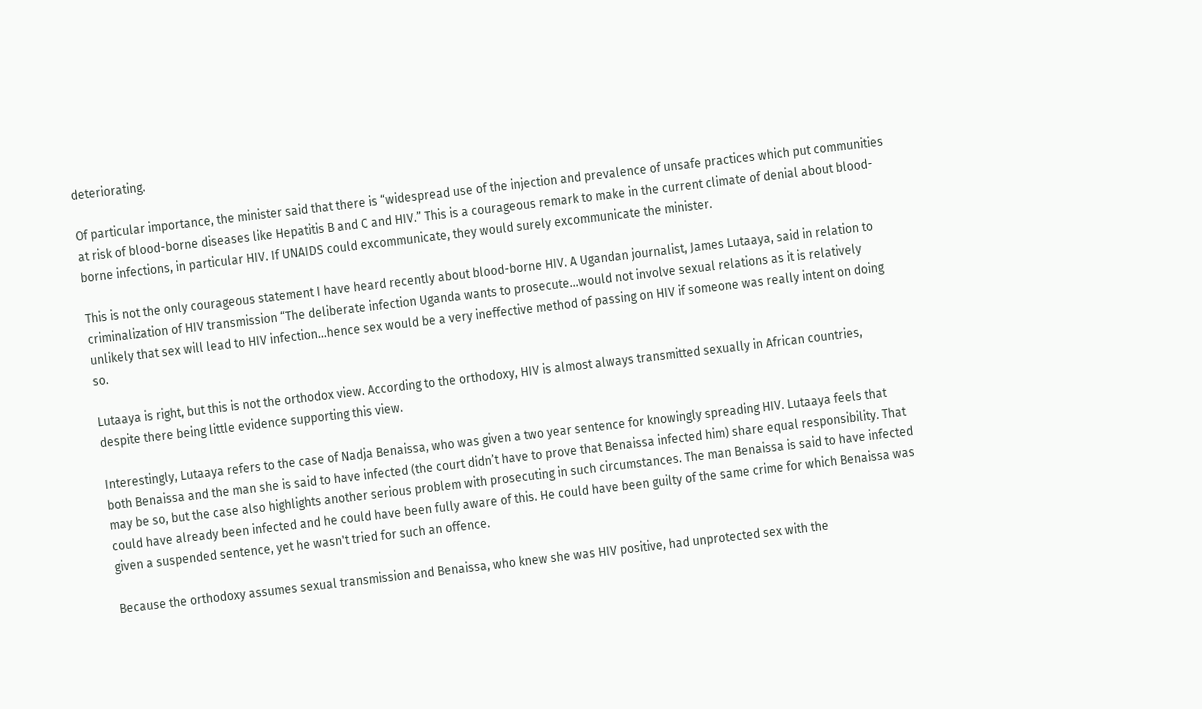deteriorating.

Of particular importance, the minister said that there is “widespread use of the injection and prevalence of unsafe practices which put communities at risk of blood-borne diseases like Hepatitis B and C and HIV.” This is a courageous remark to make in the current climate of denial about blood-borne infections, in particular HIV. If UNAIDS could excommunicate, they would surely excommunicate the minister.

This is not the only courageous statement I have heard recently about blood-borne HIV. A Ugandan journalist, James Lutaaya, said in relation to criminalization of HIV transmission “The deliberate infection Uganda wants to prosecute…would not involve sexual relations as it is relatively unlikely that sex will lead to HIV infection...hence sex would be a very ineffective method of passing on HIV if someone was really intent on doing so.

Lutaaya is right, but this is not the orthodox view. According to the orthodoxy, HIV is almost always transmitted sexually in African countries, despite there being little evidence supporting this view.

Interestingly, Lutaaya refers to the case of Nadja Benaissa, who was given a two year sentence for knowingly spreading HIV. Lutaaya feels that both Benaissa and the man she is said to have infected (the court didn’t have to prove that Benaissa infected him) share equal responsibility. That may be so, but the case also highlights another serious problem with prosecuting in such circumstances. The man Benaissa is said to have infected could have already been infected and he could have been fully aware of this. He could have been guilty of the same crime for which Benaissa was given a suspended sentence, yet he wasn't tried for such an offence.

Because the orthodoxy assumes sexual transmission and Benaissa, who knew she was HIV positive, had unprotected sex with the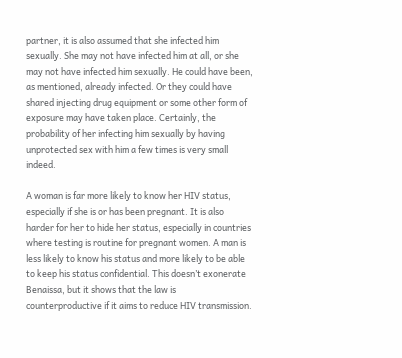partner, it is also assumed that she infected him sexually. She may not have infected him at all, or she may not have infected him sexually. He could have been, as mentioned, already infected. Or they could have shared injecting drug equipment or some other form of exposure may have taken place. Certainly, the probability of her infecting him sexually by having unprotected sex with him a few times is very small indeed.

A woman is far more likely to know her HIV status, especially if she is or has been pregnant. It is also harder for her to hide her status, especially in countries where testing is routine for pregnant women. A man is less likely to know his status and more likely to be able to keep his status confidential. This doesn’t exonerate Benaissa, but it shows that the law is counterproductive if it aims to reduce HIV transmission.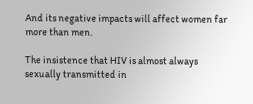And its negative impacts will affect women far more than men.

The insistence that HIV is almost always sexually transmitted in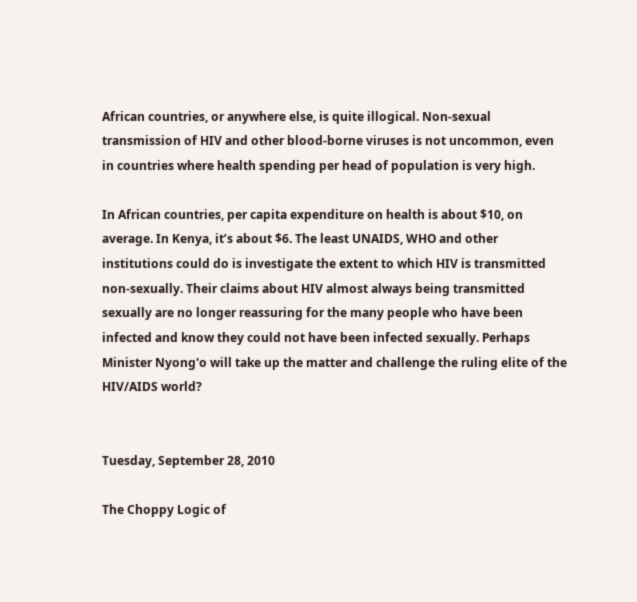African countries, or anywhere else, is quite illogical. Non-sexual transmission of HIV and other blood-borne viruses is not uncommon, even in countries where health spending per head of population is very high.

In African countries, per capita expenditure on health is about $10, on average. In Kenya, it’s about $6. The least UNAIDS, WHO and other institutions could do is investigate the extent to which HIV is transmitted non-sexually. Their claims about HIV almost always being transmitted sexually are no longer reassuring for the many people who have been infected and know they could not have been infected sexually. Perhaps Minister Nyong'o will take up the matter and challenge the ruling elite of the HIV/AIDS world?


Tuesday, September 28, 2010

The Choppy Logic of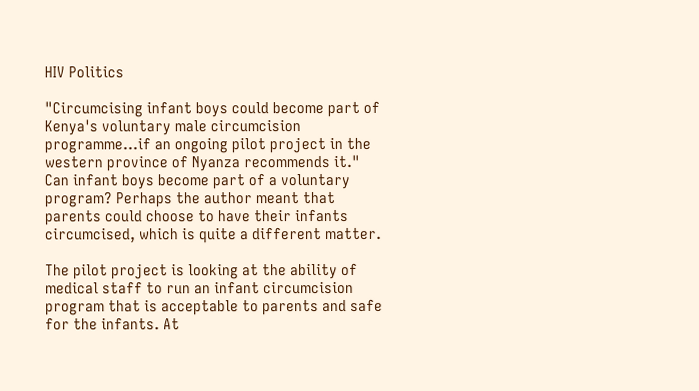HIV Politics

"Circumcising infant boys could become part of Kenya's voluntary male circumcision programme...if an ongoing pilot project in the western province of Nyanza recommends it." Can infant boys become part of a voluntary program? Perhaps the author meant that parents could choose to have their infants circumcised, which is quite a different matter.

The pilot project is looking at the ability of medical staff to run an infant circumcision program that is acceptable to parents and safe for the infants. At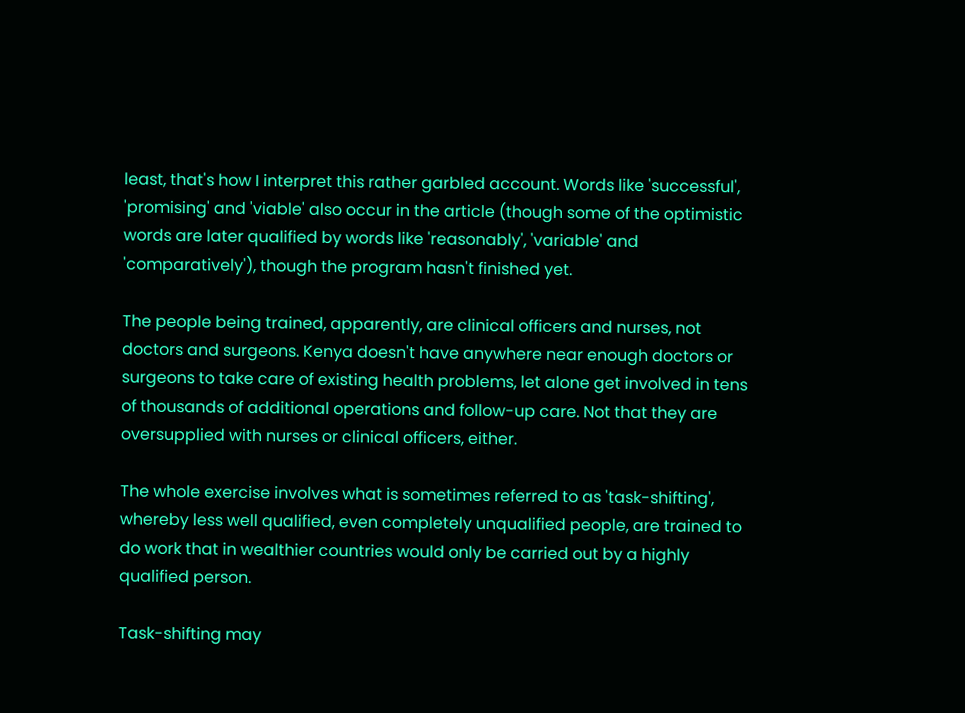least, that's how I interpret this rather garbled account. Words like 'successful', 'promising' and 'viable' also occur in the article (though some of the optimistic words are later qualified by words like 'reasonably', 'variable' and 'comparatively'), though the program hasn't finished yet.

The people being trained, apparently, are clinical officers and nurses, not doctors and surgeons. Kenya doesn't have anywhere near enough doctors or surgeons to take care of existing health problems, let alone get involved in tens of thousands of additional operations and follow-up care. Not that they are oversupplied with nurses or clinical officers, either.

The whole exercise involves what is sometimes referred to as 'task-shifting', whereby less well qualified, even completely unqualified people, are trained to do work that in wealthier countries would only be carried out by a highly qualified person.

Task-shifting may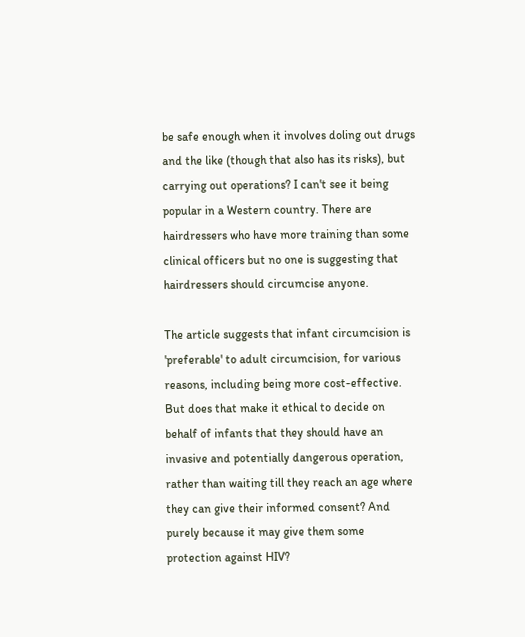be safe enough when it involves doling out drugs and the like (though that also has its risks), but carrying out operations? I can't see it being popular in a Western country. There are hairdressers who have more training than some clinical officers but no one is suggesting that hairdressers should circumcise anyone.

The article suggests that infant circumcision is 'preferable' to adult circumcision, for various reasons, including being more cost-effective. But does that make it ethical to decide on behalf of infants that they should have an invasive and potentially dangerous operation, rather than waiting till they reach an age where they can give their informed consent? And purely because it may give them some protection against HIV?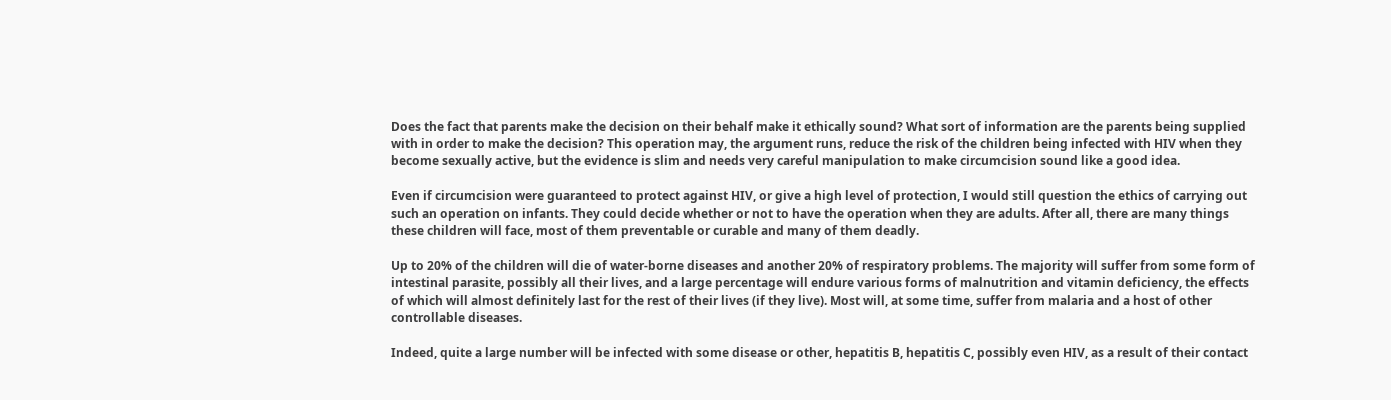Does the fact that parents make the decision on their behalf make it ethically sound? What sort of information are the parents being supplied with in order to make the decision? This operation may, the argument runs, reduce the risk of the children being infected with HIV when they become sexually active, but the evidence is slim and needs very careful manipulation to make circumcision sound like a good idea.

Even if circumcision were guaranteed to protect against HIV, or give a high level of protection, I would still question the ethics of carrying out such an operation on infants. They could decide whether or not to have the operation when they are adults. After all, there are many things these children will face, most of them preventable or curable and many of them deadly.

Up to 20% of the children will die of water-borne diseases and another 20% of respiratory problems. The majority will suffer from some form of intestinal parasite, possibly all their lives, and a large percentage will endure various forms of malnutrition and vitamin deficiency, the effects of which will almost definitely last for the rest of their lives (if they live). Most will, at some time, suffer from malaria and a host of other controllable diseases.

Indeed, quite a large number will be infected with some disease or other, hepatitis B, hepatitis C, possibly even HIV, as a result of their contact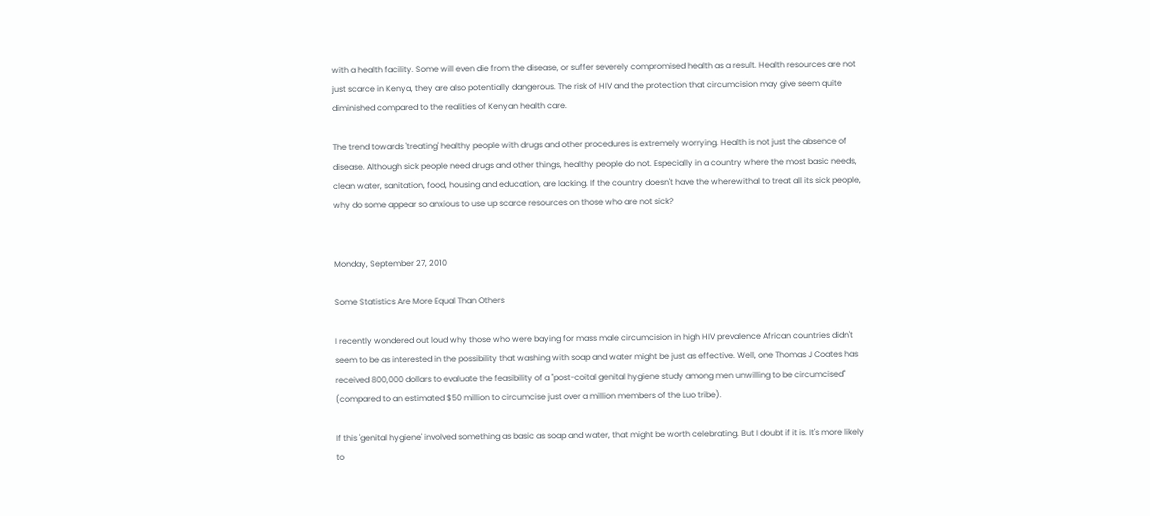with a health facility. Some will even die from the disease, or suffer severely compromised health as a result. Health resources are not just scarce in Kenya, they are also potentially dangerous. The risk of HIV and the protection that circumcision may give seem quite diminished compared to the realities of Kenyan health care.

The trend towards 'treating' healthy people with drugs and other procedures is extremely worrying. Health is not just the absence of disease. Although sick people need drugs and other things, healthy people do not. Especially in a country where the most basic needs, clean water, sanitation, food, housing and education, are lacking. If the country doesn't have the wherewithal to treat all its sick people, why do some appear so anxious to use up scarce resources on those who are not sick?


Monday, September 27, 2010

Some Statistics Are More Equal Than Others

I recently wondered out loud why those who were baying for mass male circumcision in high HIV prevalence African countries didn't seem to be as interested in the possibility that washing with soap and water might be just as effective. Well, one Thomas J Coates has received 800,000 dollars to evaluate the feasibility of a "post-coital genital hygiene study among men unwilling to be circumcised" (compared to an estimated $50 million to circumcise just over a million members of the Luo tribe).

If this 'genital hygiene' involved something as basic as soap and water, that might be worth celebrating. But I doubt if it is. It's more likely to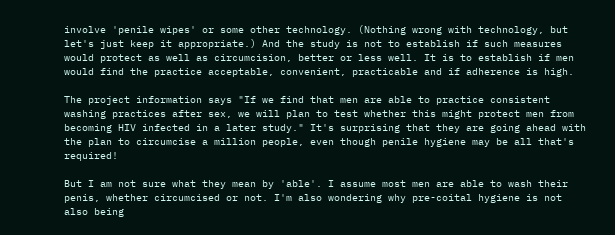involve 'penile wipes' or some other technology. (Nothing wrong with technology, but let's just keep it appropriate.) And the study is not to establish if such measures would protect as well as circumcision, better or less well. It is to establish if men would find the practice acceptable, convenient, practicable and if adherence is high.

The project information says "If we find that men are able to practice consistent washing practices after sex, we will plan to test whether this might protect men from becoming HIV infected in a later study." It's surprising that they are going ahead with the plan to circumcise a million people, even though penile hygiene may be all that's required!

But I am not sure what they mean by 'able'. I assume most men are able to wash their penis, whether circumcised or not. I'm also wondering why pre-coital hygiene is not also being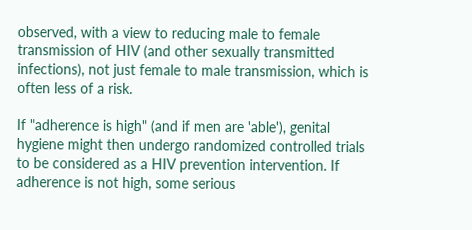observed, with a view to reducing male to female transmission of HIV (and other sexually transmitted infections), not just female to male transmission, which is often less of a risk.

If "adherence is high" (and if men are 'able'), genital hygiene might then undergo randomized controlled trials to be considered as a HIV prevention intervention. If adherence is not high, some serious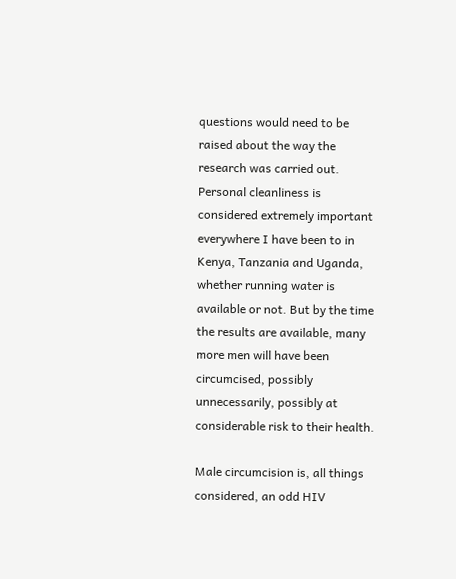questions would need to be raised about the way the research was carried out. Personal cleanliness is considered extremely important everywhere I have been to in Kenya, Tanzania and Uganda, whether running water is available or not. But by the time the results are available, many more men will have been circumcised, possibly unnecessarily, possibly at considerable risk to their health.

Male circumcision is, all things considered, an odd HIV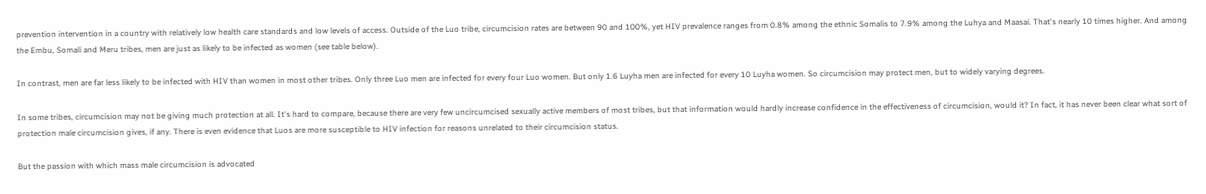prevention intervention in a country with relatively low health care standards and low levels of access. Outside of the Luo tribe, circumcision rates are between 90 and 100%, yet HIV prevalence ranges from 0.8% among the ethnic Somalis to 7.9% among the Luhya and Maasai. That's nearly 10 times higher. And among the Embu, Somali and Meru tribes, men are just as likely to be infected as women (see table below).

In contrast, men are far less likely to be infected with HIV than women in most other tribes. Only three Luo men are infected for every four Luo women. But only 1.6 Luyha men are infected for every 10 Luyha women. So circumcision may protect men, but to widely varying degrees.

In some tribes, circumcision may not be giving much protection at all. It's hard to compare, because there are very few uncircumcised sexually active members of most tribes, but that information would hardly increase confidence in the effectiveness of circumcision, would it? In fact, it has never been clear what sort of protection male circumcision gives, if any. There is even evidence that Luos are more susceptible to HIV infection for reasons unrelated to their circumcision status.

But the passion with which mass male circumcision is advocated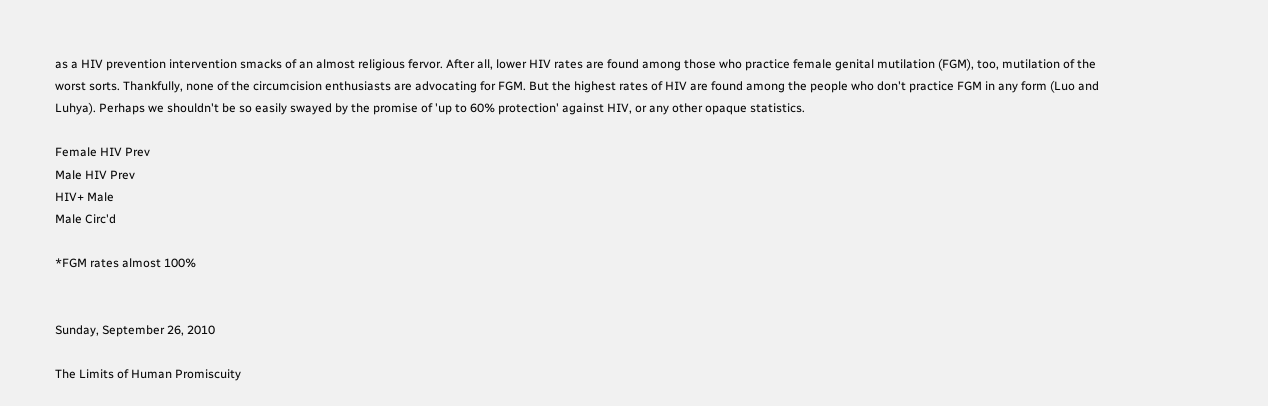as a HIV prevention intervention smacks of an almost religious fervor. After all, lower HIV rates are found among those who practice female genital mutilation (FGM), too, mutilation of the worst sorts. Thankfully, none of the circumcision enthusiasts are advocating for FGM. But the highest rates of HIV are found among the people who don't practice FGM in any form (Luo and Luhya). Perhaps we shouldn't be so easily swayed by the promise of 'up to 60% protection' against HIV, or any other opaque statistics.

Female HIV Prev
Male HIV Prev
HIV+ Male
Male Circ'd

*FGM rates almost 100%


Sunday, September 26, 2010

The Limits of Human Promiscuity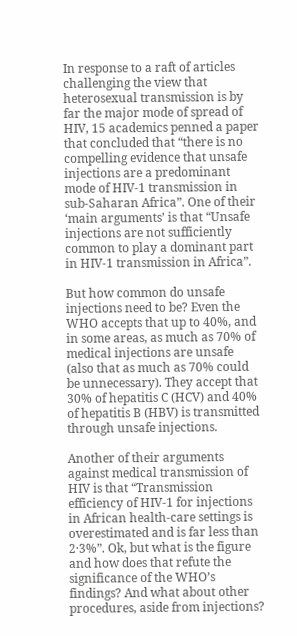In response to a raft of articles challenging the view that heterosexual transmission is by far the major mode of spread of HIV, 15 academics penned a paper that concluded that “there is no compelling evidence that unsafe injections are a predominant mode of HIV-1 transmission in sub-Saharan Africa”. One of their ‘main arguments’ is that “Unsafe injections are not sufficiently common to play a dominant part in HIV-1 transmission in Africa”.

But how common do unsafe injections need to be? Even the WHO accepts that up to 40%, and in some areas, as much as 70% of medical injections are unsafe (also that as much as 70% could be unnecessary). They accept that 30% of hepatitis C (HCV) and 40% of hepatitis B (HBV) is transmitted through unsafe injections.

Another of their arguments against medical transmission of HIV is that “Transmission efficiency of HIV-1 for injections in African health-care settings is overestimated and is far less than 2·3%”. Ok, but what is the figure and how does that refute the significance of the WHO’s findings? And what about other procedures, aside from injections?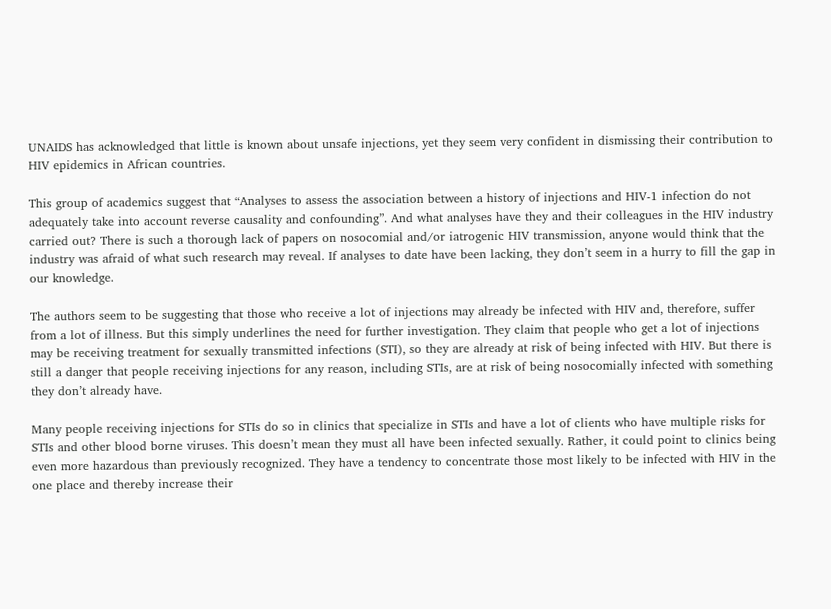UNAIDS has acknowledged that little is known about unsafe injections, yet they seem very confident in dismissing their contribution to HIV epidemics in African countries.

This group of academics suggest that “Analyses to assess the association between a history of injections and HIV-1 infection do not adequately take into account reverse causality and confounding”. And what analyses have they and their colleagues in the HIV industry carried out? There is such a thorough lack of papers on nosocomial and/or iatrogenic HIV transmission, anyone would think that the industry was afraid of what such research may reveal. If analyses to date have been lacking, they don’t seem in a hurry to fill the gap in our knowledge.

The authors seem to be suggesting that those who receive a lot of injections may already be infected with HIV and, therefore, suffer from a lot of illness. But this simply underlines the need for further investigation. They claim that people who get a lot of injections may be receiving treatment for sexually transmitted infections (STI), so they are already at risk of being infected with HIV. But there is still a danger that people receiving injections for any reason, including STIs, are at risk of being nosocomially infected with something they don’t already have.

Many people receiving injections for STIs do so in clinics that specialize in STIs and have a lot of clients who have multiple risks for STIs and other blood borne viruses. This doesn’t mean they must all have been infected sexually. Rather, it could point to clinics being even more hazardous than previously recognized. They have a tendency to concentrate those most likely to be infected with HIV in the one place and thereby increase their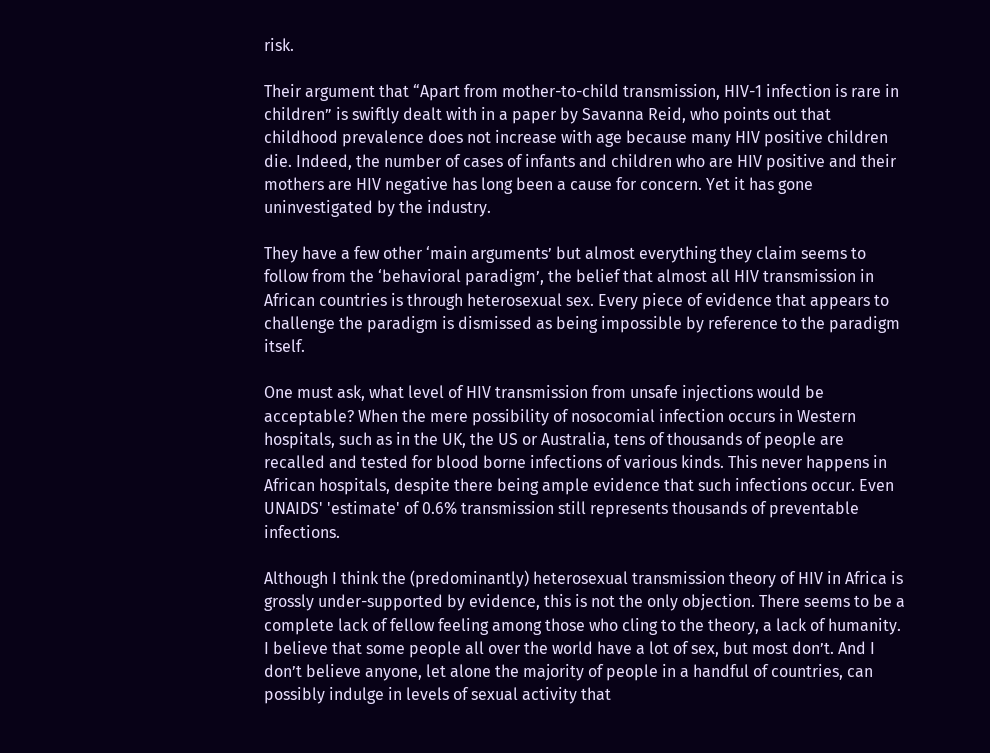risk.

Their argument that “Apart from mother-to-child transmission, HIV-1 infection is rare in children” is swiftly dealt with in a paper by Savanna Reid, who points out that childhood prevalence does not increase with age because many HIV positive children die. Indeed, the number of cases of infants and children who are HIV positive and their mothers are HIV negative has long been a cause for concern. Yet it has gone uninvestigated by the industry.

They have a few other ‘main arguments’ but almost everything they claim seems to follow from the ‘behavioral paradigm’, the belief that almost all HIV transmission in African countries is through heterosexual sex. Every piece of evidence that appears to challenge the paradigm is dismissed as being impossible by reference to the paradigm itself.

One must ask, what level of HIV transmission from unsafe injections would be acceptable? When the mere possibility of nosocomial infection occurs in Western hospitals, such as in the UK, the US or Australia, tens of thousands of people are recalled and tested for blood borne infections of various kinds. This never happens in African hospitals, despite there being ample evidence that such infections occur. Even UNAIDS' 'estimate' of 0.6% transmission still represents thousands of preventable infections.

Although I think the (predominantly) heterosexual transmission theory of HIV in Africa is grossly under-supported by evidence, this is not the only objection. There seems to be a complete lack of fellow feeling among those who cling to the theory, a lack of humanity. I believe that some people all over the world have a lot of sex, but most don’t. And I don’t believe anyone, let alone the majority of people in a handful of countries, can possibly indulge in levels of sexual activity that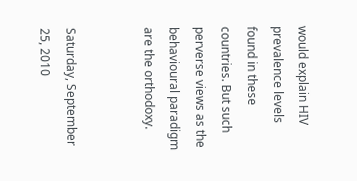would explain HIV prevalence levels found in these countries. But such perverse views as the behavioural paradigm are the orthodoxy.


Saturday, September 25, 2010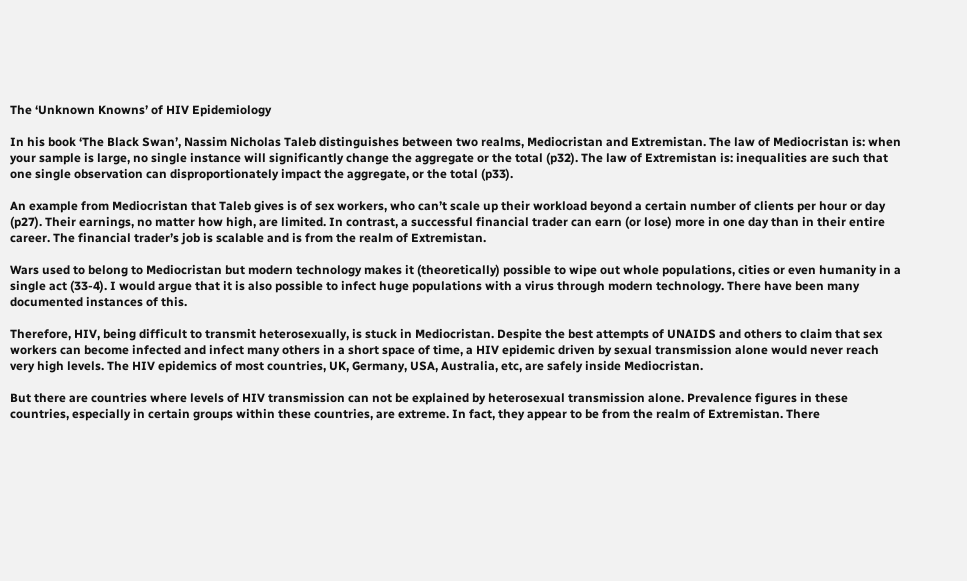The ‘Unknown Knowns’ of HIV Epidemiology

In his book ‘The Black Swan’, Nassim Nicholas Taleb distinguishes between two realms, Mediocristan and Extremistan. The law of Mediocristan is: when your sample is large, no single instance will significantly change the aggregate or the total (p32). The law of Extremistan is: inequalities are such that one single observation can disproportionately impact the aggregate, or the total (p33).

An example from Mediocristan that Taleb gives is of sex workers, who can’t scale up their workload beyond a certain number of clients per hour or day (p27). Their earnings, no matter how high, are limited. In contrast, a successful financial trader can earn (or lose) more in one day than in their entire career. The financial trader’s job is scalable and is from the realm of Extremistan.

Wars used to belong to Mediocristan but modern technology makes it (theoretically) possible to wipe out whole populations, cities or even humanity in a single act (33-4). I would argue that it is also possible to infect huge populations with a virus through modern technology. There have been many documented instances of this.

Therefore, HIV, being difficult to transmit heterosexually, is stuck in Mediocristan. Despite the best attempts of UNAIDS and others to claim that sex workers can become infected and infect many others in a short space of time, a HIV epidemic driven by sexual transmission alone would never reach very high levels. The HIV epidemics of most countries, UK, Germany, USA, Australia, etc, are safely inside Mediocristan.

But there are countries where levels of HIV transmission can not be explained by heterosexual transmission alone. Prevalence figures in these countries, especially in certain groups within these countries, are extreme. In fact, they appear to be from the realm of Extremistan. There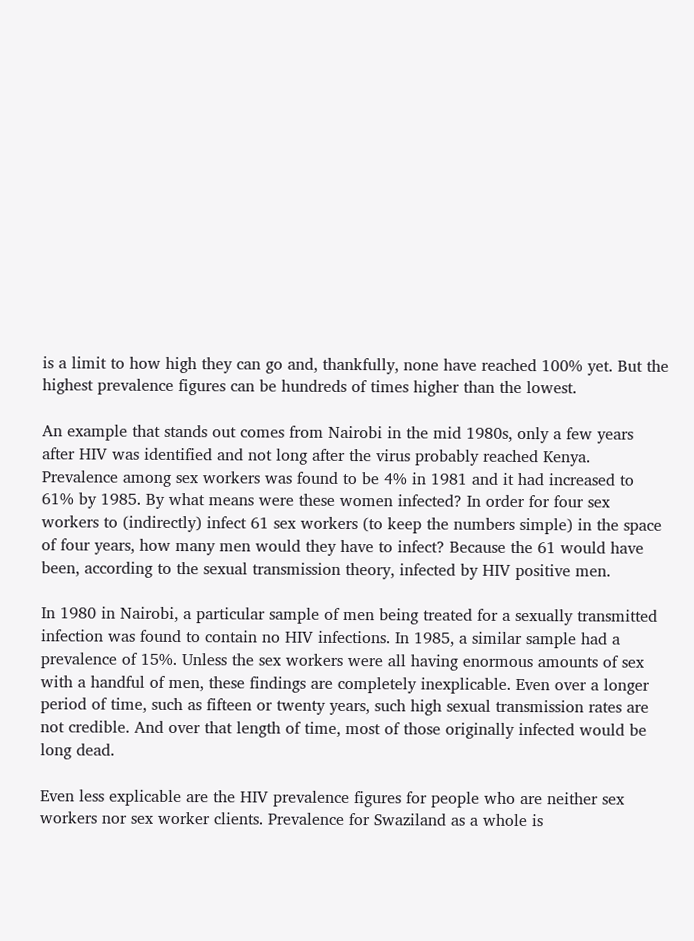is a limit to how high they can go and, thankfully, none have reached 100% yet. But the highest prevalence figures can be hundreds of times higher than the lowest.

An example that stands out comes from Nairobi in the mid 1980s, only a few years after HIV was identified and not long after the virus probably reached Kenya. Prevalence among sex workers was found to be 4% in 1981 and it had increased to 61% by 1985. By what means were these women infected? In order for four sex workers to (indirectly) infect 61 sex workers (to keep the numbers simple) in the space of four years, how many men would they have to infect? Because the 61 would have been, according to the sexual transmission theory, infected by HIV positive men.

In 1980 in Nairobi, a particular sample of men being treated for a sexually transmitted infection was found to contain no HIV infections. In 1985, a similar sample had a prevalence of 15%. Unless the sex workers were all having enormous amounts of sex with a handful of men, these findings are completely inexplicable. Even over a longer period of time, such as fifteen or twenty years, such high sexual transmission rates are not credible. And over that length of time, most of those originally infected would be long dead.

Even less explicable are the HIV prevalence figures for people who are neither sex workers nor sex worker clients. Prevalence for Swaziland as a whole is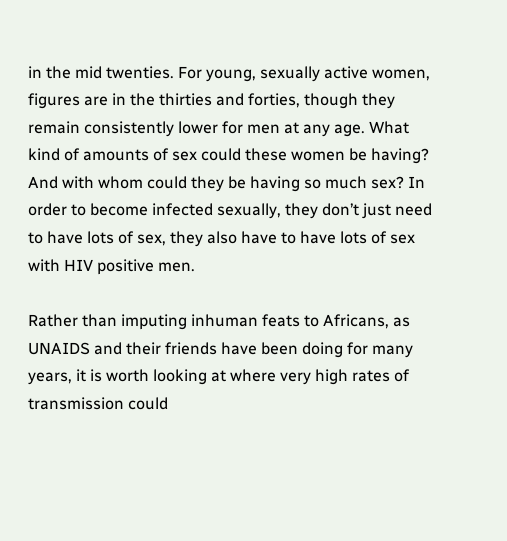in the mid twenties. For young, sexually active women, figures are in the thirties and forties, though they remain consistently lower for men at any age. What kind of amounts of sex could these women be having? And with whom could they be having so much sex? In order to become infected sexually, they don’t just need to have lots of sex, they also have to have lots of sex with HIV positive men.

Rather than imputing inhuman feats to Africans, as UNAIDS and their friends have been doing for many years, it is worth looking at where very high rates of transmission could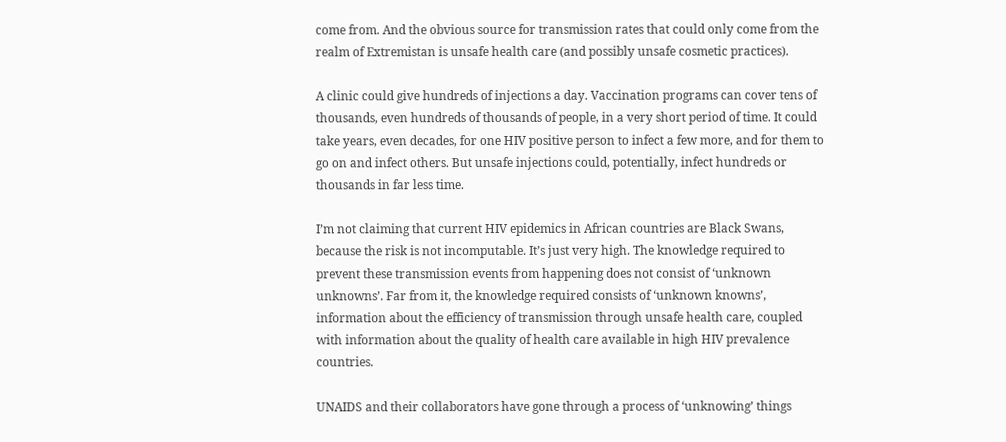come from. And the obvious source for transmission rates that could only come from the realm of Extremistan is unsafe health care (and possibly unsafe cosmetic practices).

A clinic could give hundreds of injections a day. Vaccination programs can cover tens of thousands, even hundreds of thousands of people, in a very short period of time. It could take years, even decades, for one HIV positive person to infect a few more, and for them to go on and infect others. But unsafe injections could, potentially, infect hundreds or thousands in far less time.

I’m not claiming that current HIV epidemics in African countries are Black Swans, because the risk is not incomputable. It’s just very high. The knowledge required to prevent these transmission events from happening does not consist of ‘unknown unknowns’. Far from it, the knowledge required consists of ‘unknown knowns’, information about the efficiency of transmission through unsafe health care, coupled with information about the quality of health care available in high HIV prevalence countries.

UNAIDS and their collaborators have gone through a process of ‘unknowing’ things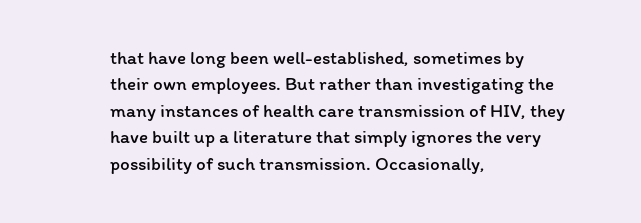that have long been well-established, sometimes by their own employees. But rather than investigating the many instances of health care transmission of HIV, they have built up a literature that simply ignores the very possibility of such transmission. Occasionally,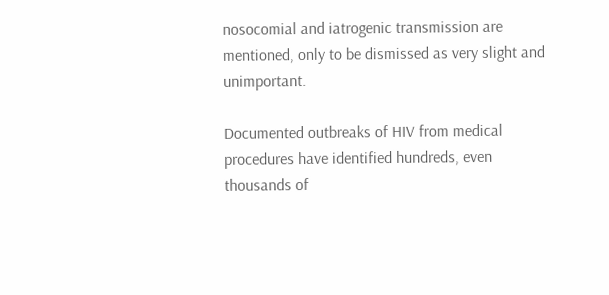nosocomial and iatrogenic transmission are mentioned, only to be dismissed as very slight and unimportant.

Documented outbreaks of HIV from medical procedures have identified hundreds, even thousands of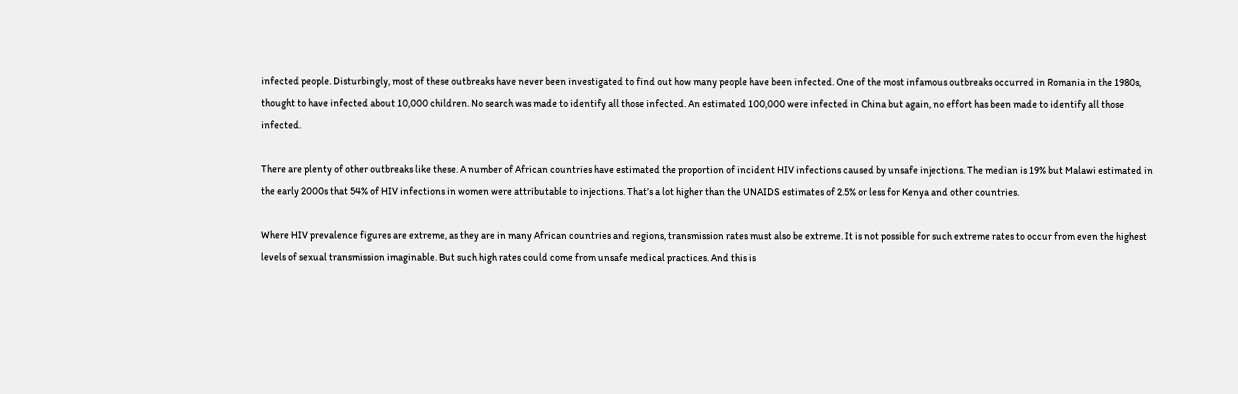infected people. Disturbingly, most of these outbreaks have never been investigated to find out how many people have been infected. One of the most infamous outbreaks occurred in Romania in the 1980s, thought to have infected about 10,000 children. No search was made to identify all those infected. An estimated 100,000 were infected in China but again, no effort has been made to identify all those infected.

There are plenty of other outbreaks like these. A number of African countries have estimated the proportion of incident HIV infections caused by unsafe injections. The median is 19% but Malawi estimated in the early 2000s that 54% of HIV infections in women were attributable to injections. That’s a lot higher than the UNAIDS estimates of 2.5% or less for Kenya and other countries.

Where HIV prevalence figures are extreme, as they are in many African countries and regions, transmission rates must also be extreme. It is not possible for such extreme rates to occur from even the highest levels of sexual transmission imaginable. But such high rates could come from unsafe medical practices. And this is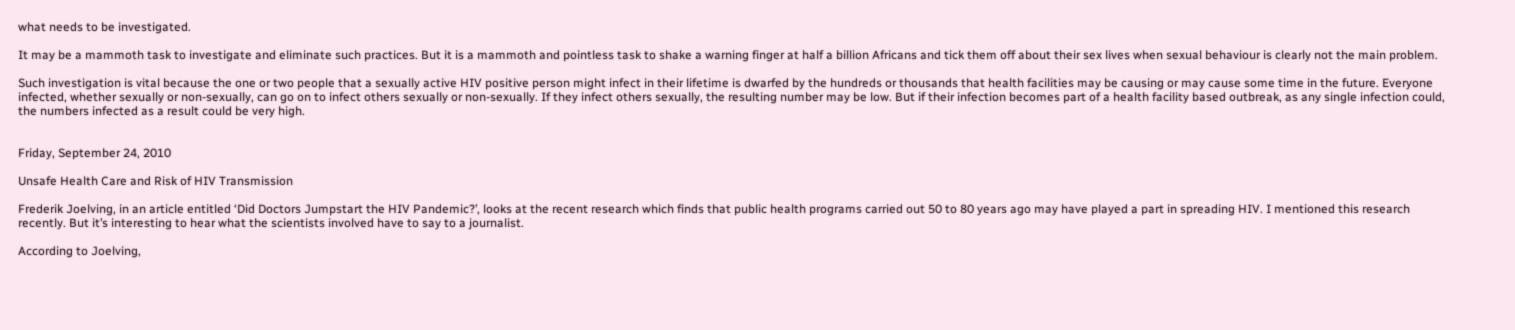what needs to be investigated.

It may be a mammoth task to investigate and eliminate such practices. But it is a mammoth and pointless task to shake a warning finger at half a billion Africans and tick them off about their sex lives when sexual behaviour is clearly not the main problem.

Such investigation is vital because the one or two people that a sexually active HIV positive person might infect in their lifetime is dwarfed by the hundreds or thousands that health facilities may be causing or may cause some time in the future. Everyone infected, whether sexually or non-sexually, can go on to infect others sexually or non-sexually. If they infect others sexually, the resulting number may be low. But if their infection becomes part of a health facility based outbreak, as any single infection could, the numbers infected as a result could be very high.


Friday, September 24, 2010

Unsafe Health Care and Risk of HIV Transmission

Frederik Joelving, in an article entitled ‘Did Doctors Jumpstart the HIV Pandemic?’, looks at the recent research which finds that public health programs carried out 50 to 80 years ago may have played a part in spreading HIV. I mentioned this research recently. But it’s interesting to hear what the scientists involved have to say to a journalist.

According to Joelving,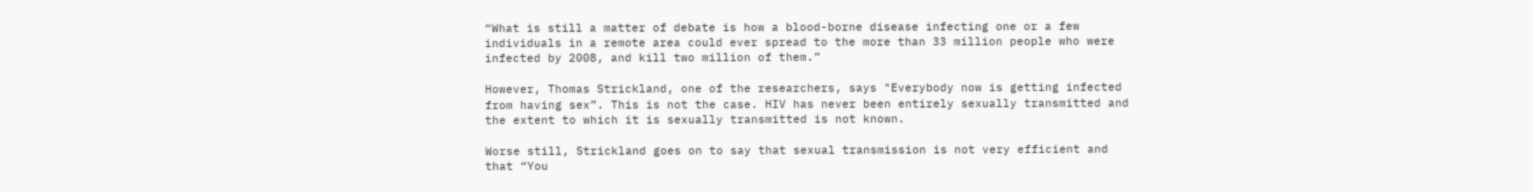“What is still a matter of debate is how a blood-borne disease infecting one or a few individuals in a remote area could ever spread to the more than 33 million people who were infected by 2008, and kill two million of them.”

However, Thomas Strickland, one of the researchers, says "Everybody now is getting infected from having sex”. This is not the case. HIV has never been entirely sexually transmitted and the extent to which it is sexually transmitted is not known.

Worse still, Strickland goes on to say that sexual transmission is not very efficient and that “You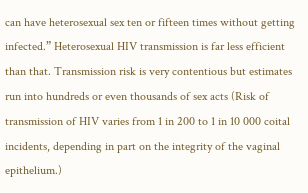can have heterosexual sex ten or fifteen times without getting infected.” Heterosexual HIV transmission is far less efficient than that. Transmission risk is very contentious but estimates run into hundreds or even thousands of sex acts (Risk of transmission of HIV varies from 1 in 200 to 1 in 10 000 coital incidents, depending in part on the integrity of the vaginal epithelium.)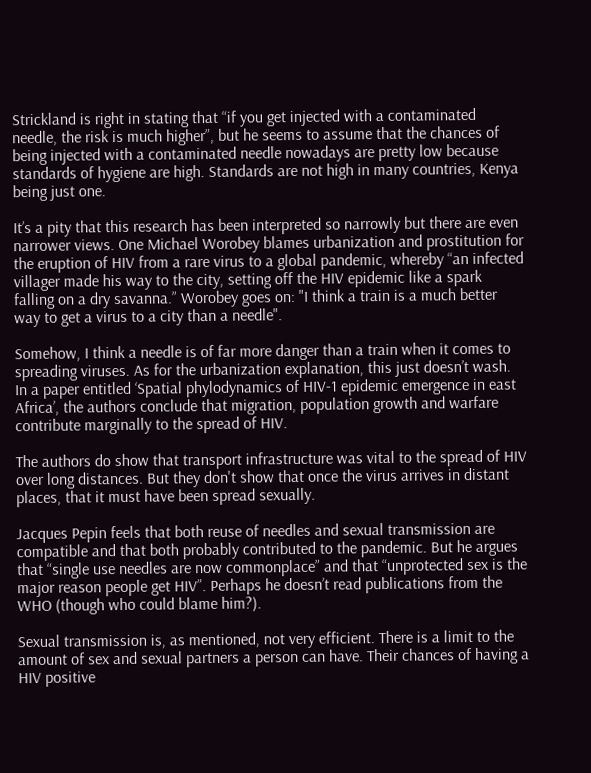Strickland is right in stating that “if you get injected with a contaminated needle, the risk is much higher”, but he seems to assume that the chances of being injected with a contaminated needle nowadays are pretty low because standards of hygiene are high. Standards are not high in many countries, Kenya being just one.

It’s a pity that this research has been interpreted so narrowly but there are even narrower views. One Michael Worobey blames urbanization and prostitution for the eruption of HIV from a rare virus to a global pandemic, whereby “an infected villager made his way to the city, setting off the HIV epidemic like a spark falling on a dry savanna.” Worobey goes on: "I think a train is a much better way to get a virus to a city than a needle".

Somehow, I think a needle is of far more danger than a train when it comes to spreading viruses. As for the urbanization explanation, this just doesn’t wash. In a paper entitled ‘Spatial phylodynamics of HIV-1 epidemic emergence in east Africa’, the authors conclude that migration, population growth and warfare contribute marginally to the spread of HIV.

The authors do show that transport infrastructure was vital to the spread of HIV over long distances. But they don't show that once the virus arrives in distant places, that it must have been spread sexually.

Jacques Pepin feels that both reuse of needles and sexual transmission are compatible and that both probably contributed to the pandemic. But he argues that “single use needles are now commonplace” and that “unprotected sex is the major reason people get HIV”. Perhaps he doesn’t read publications from the WHO (though who could blame him?).

Sexual transmission is, as mentioned, not very efficient. There is a limit to the amount of sex and sexual partners a person can have. Their chances of having a HIV positive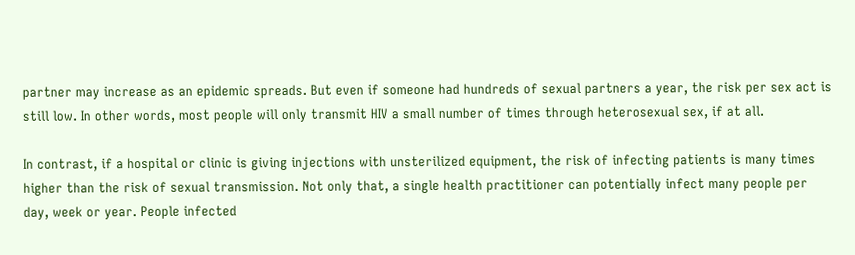partner may increase as an epidemic spreads. But even if someone had hundreds of sexual partners a year, the risk per sex act is still low. In other words, most people will only transmit HIV a small number of times through heterosexual sex, if at all.

In contrast, if a hospital or clinic is giving injections with unsterilized equipment, the risk of infecting patients is many times higher than the risk of sexual transmission. Not only that, a single health practitioner can potentially infect many people per day, week or year. People infected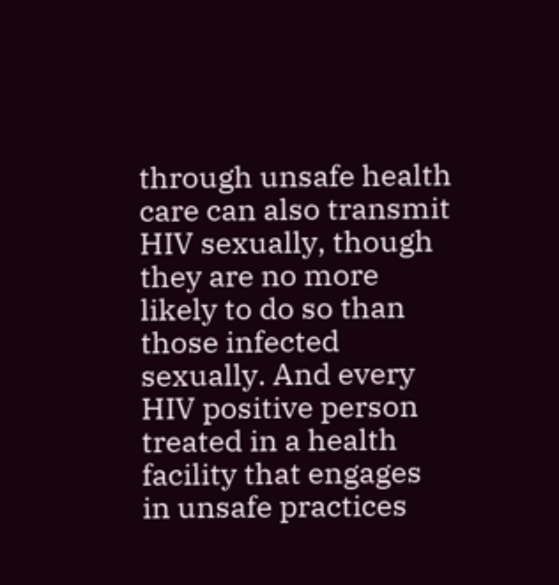through unsafe health care can also transmit HIV sexually, though they are no more likely to do so than those infected sexually. And every HIV positive person treated in a health facility that engages in unsafe practices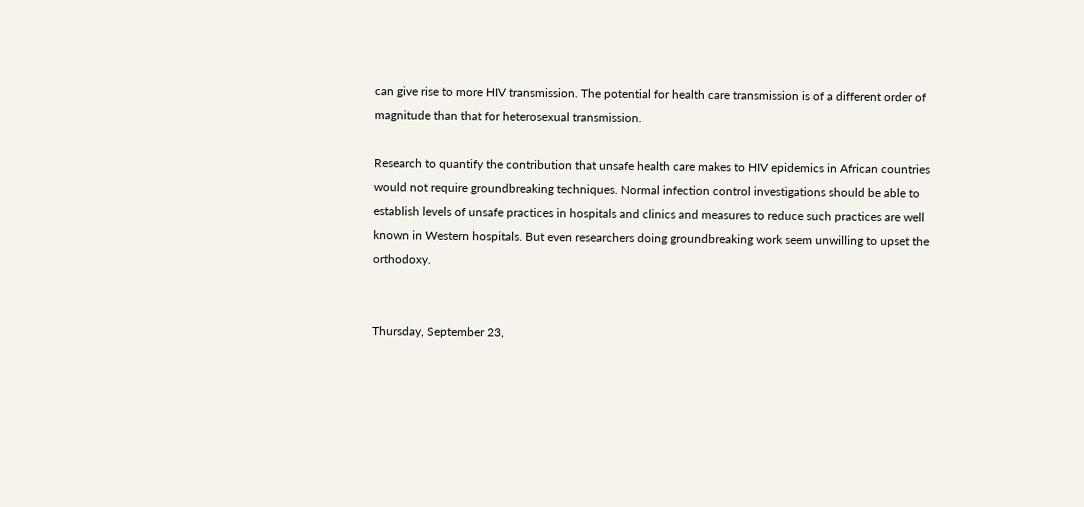can give rise to more HIV transmission. The potential for health care transmission is of a different order of magnitude than that for heterosexual transmission.

Research to quantify the contribution that unsafe health care makes to HIV epidemics in African countries would not require groundbreaking techniques. Normal infection control investigations should be able to establish levels of unsafe practices in hospitals and clinics and measures to reduce such practices are well known in Western hospitals. But even researchers doing groundbreaking work seem unwilling to upset the orthodoxy.


Thursday, September 23,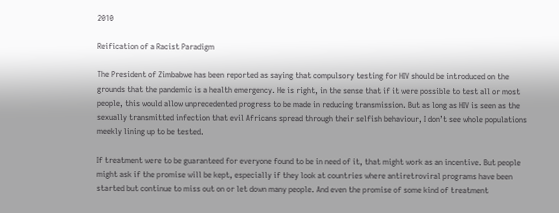2010

Reification of a Racist Paradigm

The President of Zimbabwe has been reported as saying that compulsory testing for HIV should be introduced on the grounds that the pandemic is a health emergency. He is right, in the sense that if it were possible to test all or most people, this would allow unprecedented progress to be made in reducing transmission. But as long as HIV is seen as the sexually transmitted infection that evil Africans spread through their selfish behaviour, I don’t see whole populations meekly lining up to be tested.

If treatment were to be guaranteed for everyone found to be in need of it, that might work as an incentive. But people might ask if the promise will be kept, especially if they look at countries where antiretroviral programs have been started but continue to miss out on or let down many people. And even the promise of some kind of treatment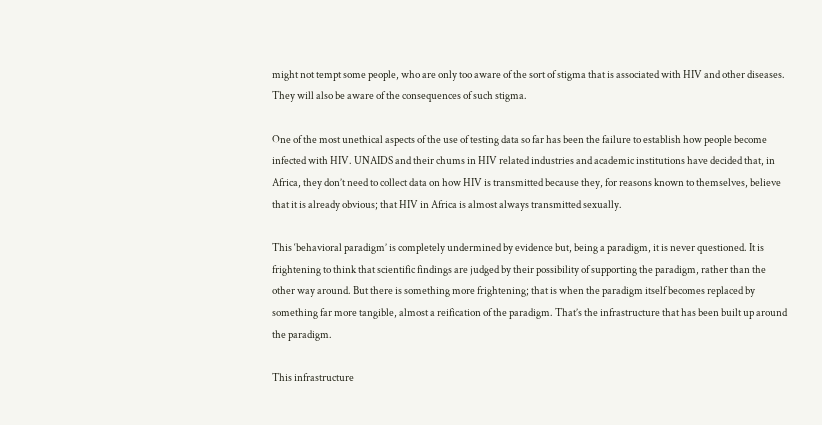might not tempt some people, who are only too aware of the sort of stigma that is associated with HIV and other diseases. They will also be aware of the consequences of such stigma.

One of the most unethical aspects of the use of testing data so far has been the failure to establish how people become infected with HIV. UNAIDS and their chums in HIV related industries and academic institutions have decided that, in Africa, they don’t need to collect data on how HIV is transmitted because they, for reasons known to themselves, believe that it is already obvious; that HIV in Africa is almost always transmitted sexually.

This ‘behavioral paradigm’ is completely undermined by evidence but, being a paradigm, it is never questioned. It is frightening to think that scientific findings are judged by their possibility of supporting the paradigm, rather than the other way around. But there is something more frightening; that is when the paradigm itself becomes replaced by something far more tangible, almost a reification of the paradigm. That’s the infrastructure that has been built up around the paradigm.

This infrastructure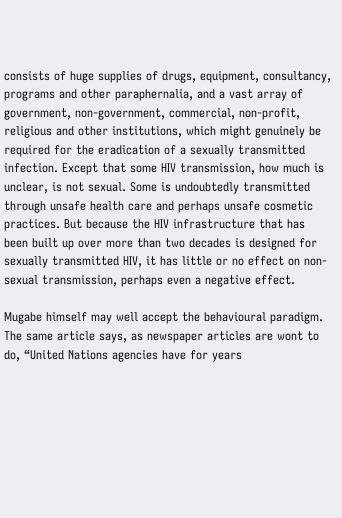consists of huge supplies of drugs, equipment, consultancy, programs and other paraphernalia, and a vast array of government, non-government, commercial, non-profit, religious and other institutions, which might genuinely be required for the eradication of a sexually transmitted infection. Except that some HIV transmission, how much is unclear, is not sexual. Some is undoubtedly transmitted through unsafe health care and perhaps unsafe cosmetic practices. But because the HIV infrastructure that has been built up over more than two decades is designed for sexually transmitted HIV, it has little or no effect on non-sexual transmission, perhaps even a negative effect.

Mugabe himself may well accept the behavioural paradigm. The same article says, as newspaper articles are wont to do, “United Nations agencies have for years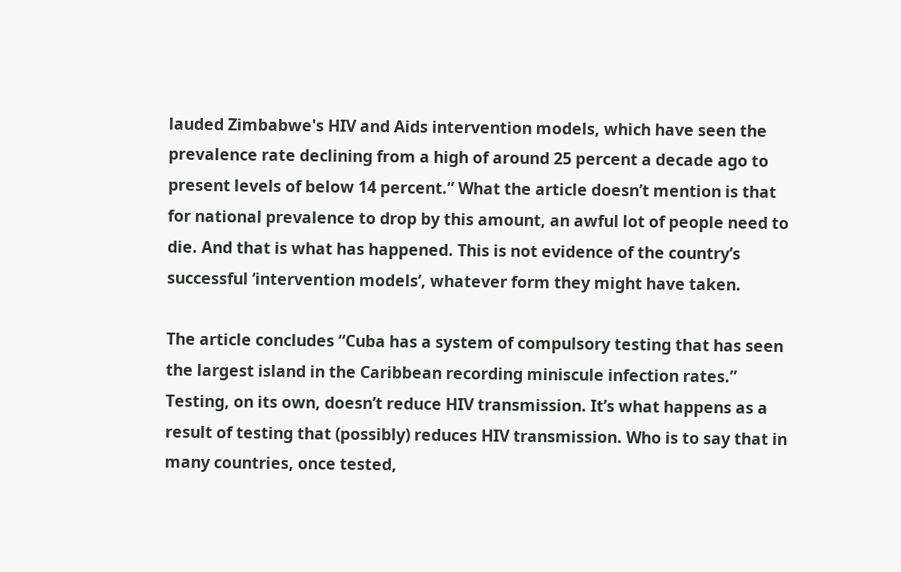lauded Zimbabwe's HIV and Aids intervention models, which have seen the prevalence rate declining from a high of around 25 percent a decade ago to present levels of below 14 percent.” What the article doesn’t mention is that for national prevalence to drop by this amount, an awful lot of people need to die. And that is what has happened. This is not evidence of the country’s successful ‘intervention models’, whatever form they might have taken.

The article concludes “Cuba has a system of compulsory testing that has seen the largest island in the Caribbean recording miniscule infection rates.” Testing, on its own, doesn’t reduce HIV transmission. It’s what happens as a result of testing that (possibly) reduces HIV transmission. Who is to say that in many countries, once tested,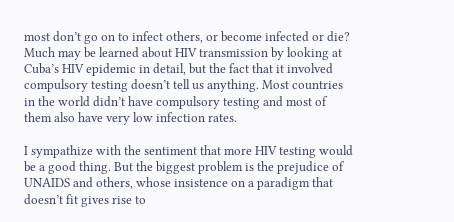most don’t go on to infect others, or become infected or die? Much may be learned about HIV transmission by looking at Cuba’s HIV epidemic in detail, but the fact that it involved compulsory testing doesn’t tell us anything. Most countries in the world didn’t have compulsory testing and most of them also have very low infection rates.

I sympathize with the sentiment that more HIV testing would be a good thing. But the biggest problem is the prejudice of UNAIDS and others, whose insistence on a paradigm that doesn’t fit gives rise to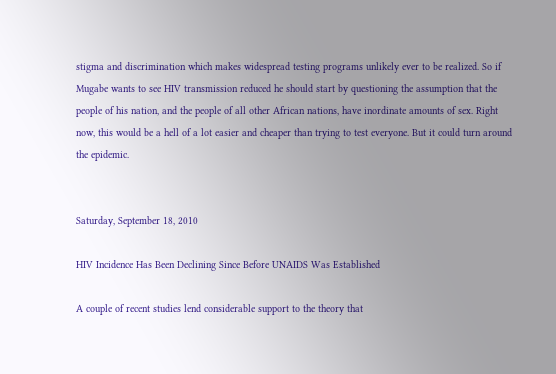stigma and discrimination which makes widespread testing programs unlikely ever to be realized. So if Mugabe wants to see HIV transmission reduced he should start by questioning the assumption that the people of his nation, and the people of all other African nations, have inordinate amounts of sex. Right now, this would be a hell of a lot easier and cheaper than trying to test everyone. But it could turn around the epidemic.


Saturday, September 18, 2010

HIV Incidence Has Been Declining Since Before UNAIDS Was Established

A couple of recent studies lend considerable support to the theory that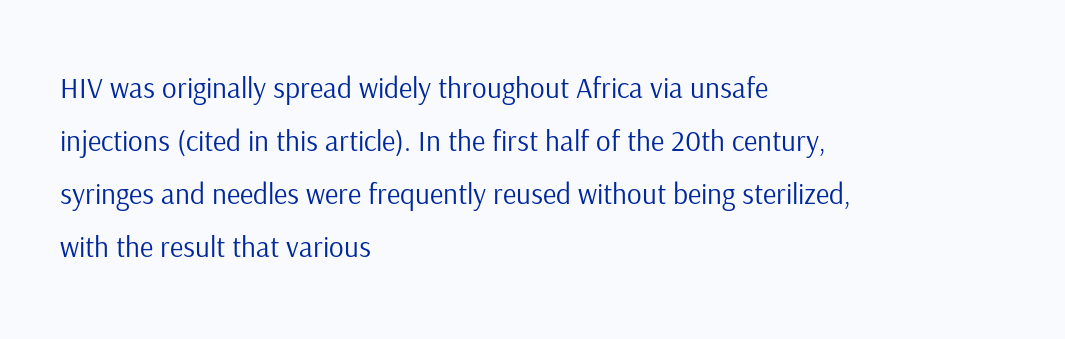HIV was originally spread widely throughout Africa via unsafe injections (cited in this article). In the first half of the 20th century, syringes and needles were frequently reused without being sterilized, with the result that various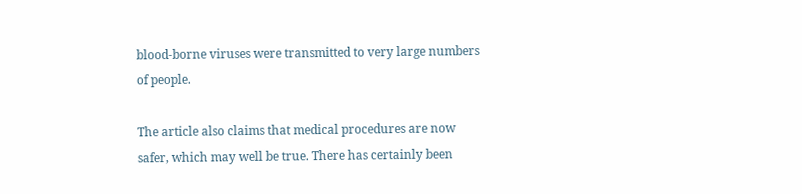blood-borne viruses were transmitted to very large numbers of people.

The article also claims that medical procedures are now safer, which may well be true. There has certainly been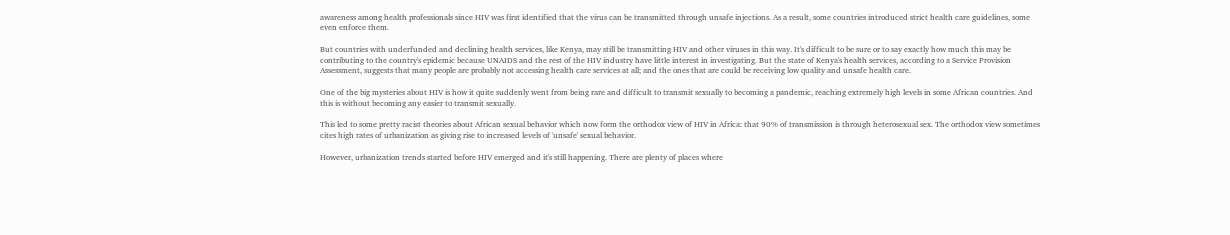awareness among health professionals since HIV was first identified that the virus can be transmitted through unsafe injections. As a result, some countries introduced strict health care guidelines, some even enforce them.

But countries with underfunded and declining health services, like Kenya, may still be transmitting HIV and other viruses in this way. It's difficult to be sure or to say exactly how much this may be contributing to the country's epidemic because UNAIDS and the rest of the HIV industry have little interest in investigating. But the state of Kenya's health services, according to a Service Provision Assessment, suggests that many people are probably not accessing health care services at all; and the ones that are could be receiving low quality and unsafe health care.

One of the big mysteries about HIV is how it quite suddenly went from being rare and difficult to transmit sexually to becoming a pandemic, reaching extremely high levels in some African countries. And this is without becoming any easier to transmit sexually.

This led to some pretty racist theories about African sexual behavior which now form the orthodox view of HIV in Africa: that 90% of transmission is through heterosexual sex. The orthodox view sometimes cites high rates of urbanization as giving rise to increased levels of 'unsafe' sexual behavior.

However, urbanization trends started before HIV emerged and it's still happening. There are plenty of places where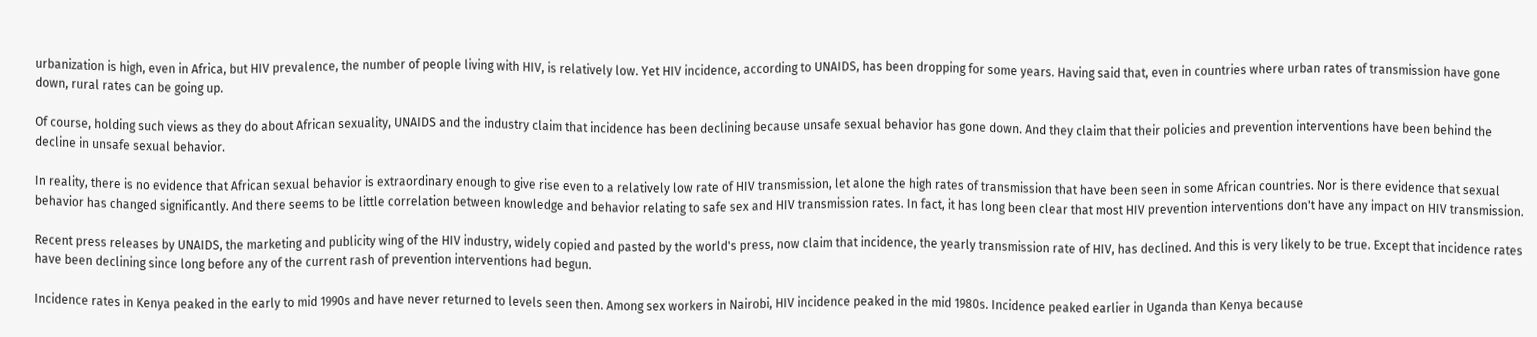urbanization is high, even in Africa, but HIV prevalence, the number of people living with HIV, is relatively low. Yet HIV incidence, according to UNAIDS, has been dropping for some years. Having said that, even in countries where urban rates of transmission have gone down, rural rates can be going up.

Of course, holding such views as they do about African sexuality, UNAIDS and the industry claim that incidence has been declining because unsafe sexual behavior has gone down. And they claim that their policies and prevention interventions have been behind the decline in unsafe sexual behavior.

In reality, there is no evidence that African sexual behavior is extraordinary enough to give rise even to a relatively low rate of HIV transmission, let alone the high rates of transmission that have been seen in some African countries. Nor is there evidence that sexual behavior has changed significantly. And there seems to be little correlation between knowledge and behavior relating to safe sex and HIV transmission rates. In fact, it has long been clear that most HIV prevention interventions don't have any impact on HIV transmission.

Recent press releases by UNAIDS, the marketing and publicity wing of the HIV industry, widely copied and pasted by the world's press, now claim that incidence, the yearly transmission rate of HIV, has declined. And this is very likely to be true. Except that incidence rates have been declining since long before any of the current rash of prevention interventions had begun.

Incidence rates in Kenya peaked in the early to mid 1990s and have never returned to levels seen then. Among sex workers in Nairobi, HIV incidence peaked in the mid 1980s. Incidence peaked earlier in Uganda than Kenya because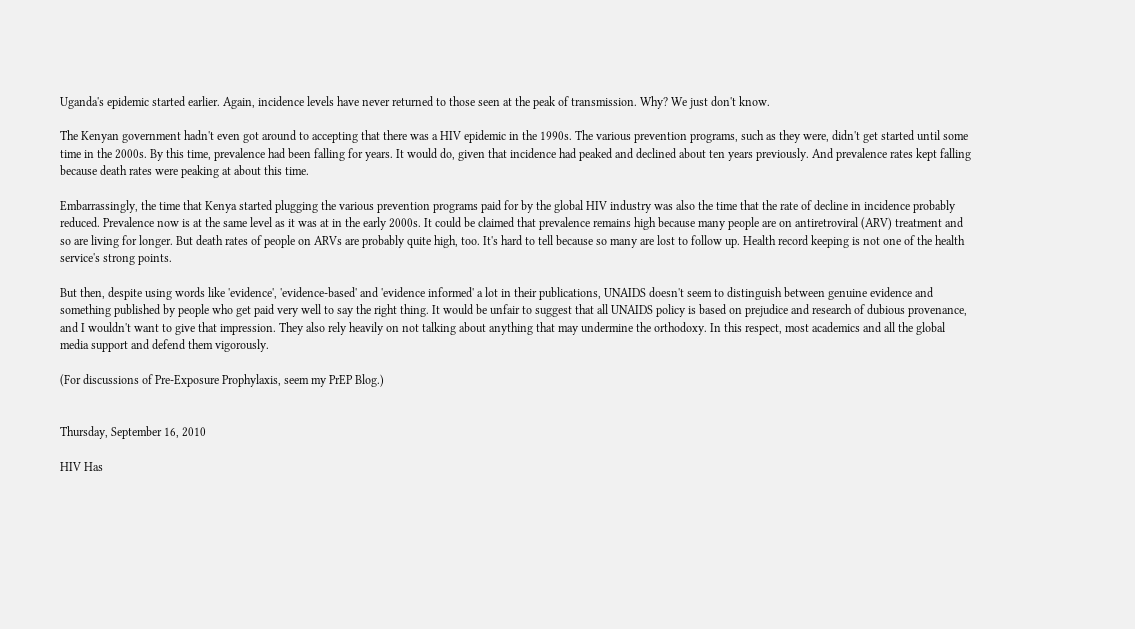Uganda's epidemic started earlier. Again, incidence levels have never returned to those seen at the peak of transmission. Why? We just don't know.

The Kenyan government hadn't even got around to accepting that there was a HIV epidemic in the 1990s. The various prevention programs, such as they were, didn't get started until some time in the 2000s. By this time, prevalence had been falling for years. It would do, given that incidence had peaked and declined about ten years previously. And prevalence rates kept falling because death rates were peaking at about this time.

Embarrassingly, the time that Kenya started plugging the various prevention programs paid for by the global HIV industry was also the time that the rate of decline in incidence probably reduced. Prevalence now is at the same level as it was at in the early 2000s. It could be claimed that prevalence remains high because many people are on antiretroviral (ARV) treatment and so are living for longer. But death rates of people on ARVs are probably quite high, too. It's hard to tell because so many are lost to follow up. Health record keeping is not one of the health service's strong points.

But then, despite using words like 'evidence', 'evidence-based' and 'evidence informed' a lot in their publications, UNAIDS doesn't seem to distinguish between genuine evidence and something published by people who get paid very well to say the right thing. It would be unfair to suggest that all UNAIDS policy is based on prejudice and research of dubious provenance, and I wouldn't want to give that impression. They also rely heavily on not talking about anything that may undermine the orthodoxy. In this respect, most academics and all the global media support and defend them vigorously.

(For discussions of Pre-Exposure Prophylaxis, seem my PrEP Blog.)


Thursday, September 16, 2010

HIV Has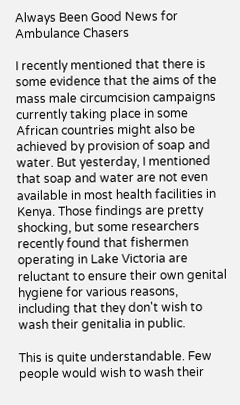Always Been Good News for Ambulance Chasers

I recently mentioned that there is some evidence that the aims of the mass male circumcision campaigns currently taking place in some African countries might also be achieved by provision of soap and water. But yesterday, I mentioned that soap and water are not even available in most health facilities in Kenya. Those findings are pretty shocking, but some researchers recently found that fishermen operating in Lake Victoria are reluctant to ensure their own genital hygiene for various reasons, including that they don't wish to wash their genitalia in public.

This is quite understandable. Few people would wish to wash their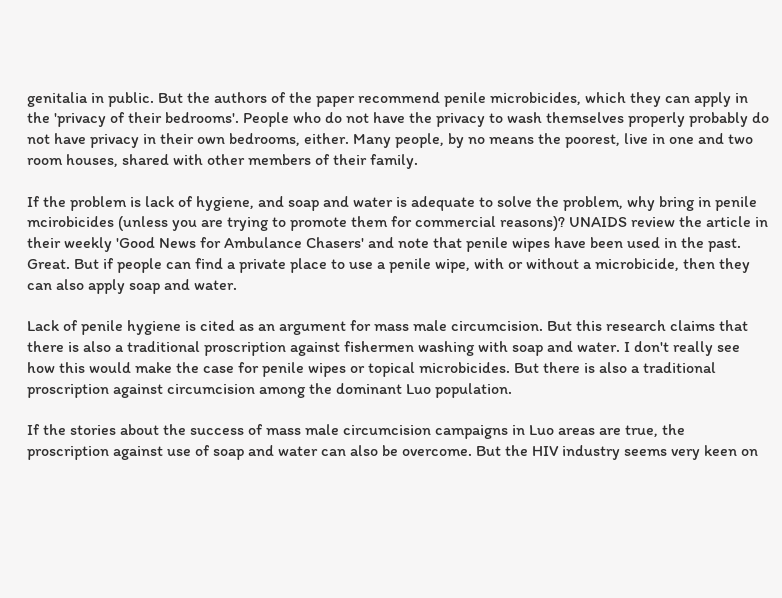genitalia in public. But the authors of the paper recommend penile microbicides, which they can apply in the 'privacy of their bedrooms'. People who do not have the privacy to wash themselves properly probably do not have privacy in their own bedrooms, either. Many people, by no means the poorest, live in one and two room houses, shared with other members of their family.

If the problem is lack of hygiene, and soap and water is adequate to solve the problem, why bring in penile mcirobicides (unless you are trying to promote them for commercial reasons)? UNAIDS review the article in their weekly 'Good News for Ambulance Chasers' and note that penile wipes have been used in the past. Great. But if people can find a private place to use a penile wipe, with or without a microbicide, then they can also apply soap and water.

Lack of penile hygiene is cited as an argument for mass male circumcision. But this research claims that there is also a traditional proscription against fishermen washing with soap and water. I don't really see how this would make the case for penile wipes or topical microbicides. But there is also a traditional proscription against circumcision among the dominant Luo population.

If the stories about the success of mass male circumcision campaigns in Luo areas are true, the proscription against use of soap and water can also be overcome. But the HIV industry seems very keen on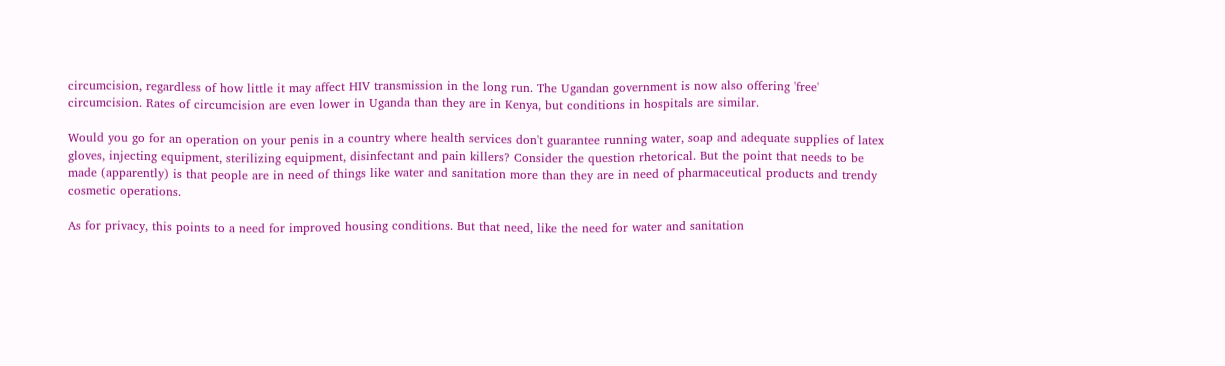circumcision, regardless of how little it may affect HIV transmission in the long run. The Ugandan government is now also offering 'free' circumcision. Rates of circumcision are even lower in Uganda than they are in Kenya, but conditions in hospitals are similar.

Would you go for an operation on your penis in a country where health services don't guarantee running water, soap and adequate supplies of latex gloves, injecting equipment, sterilizing equipment, disinfectant and pain killers? Consider the question rhetorical. But the point that needs to be made (apparently) is that people are in need of things like water and sanitation more than they are in need of pharmaceutical products and trendy cosmetic operations.

As for privacy, this points to a need for improved housing conditions. But that need, like the need for water and sanitation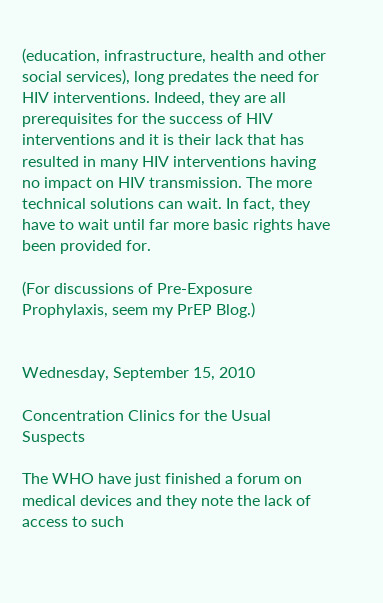(education, infrastructure, health and other social services), long predates the need for HIV interventions. Indeed, they are all prerequisites for the success of HIV interventions and it is their lack that has resulted in many HIV interventions having no impact on HIV transmission. The more technical solutions can wait. In fact, they have to wait until far more basic rights have been provided for.

(For discussions of Pre-Exposure Prophylaxis, seem my PrEP Blog.)


Wednesday, September 15, 2010

Concentration Clinics for the Usual Suspects

The WHO have just finished a forum on medical devices and they note the lack of access to such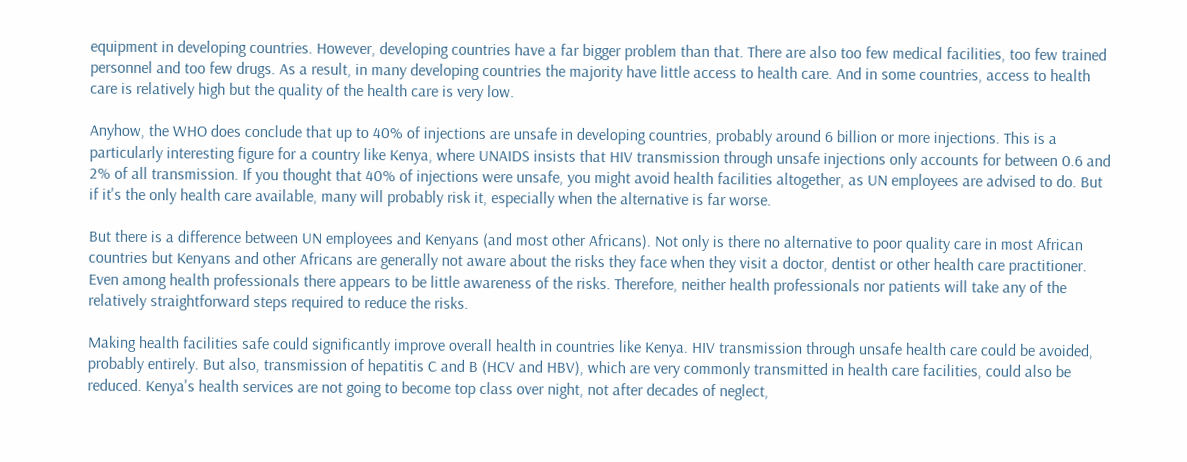equipment in developing countries. However, developing countries have a far bigger problem than that. There are also too few medical facilities, too few trained personnel and too few drugs. As a result, in many developing countries the majority have little access to health care. And in some countries, access to health care is relatively high but the quality of the health care is very low.

Anyhow, the WHO does conclude that up to 40% of injections are unsafe in developing countries, probably around 6 billion or more injections. This is a particularly interesting figure for a country like Kenya, where UNAIDS insists that HIV transmission through unsafe injections only accounts for between 0.6 and 2% of all transmission. If you thought that 40% of injections were unsafe, you might avoid health facilities altogether, as UN employees are advised to do. But if it's the only health care available, many will probably risk it, especially when the alternative is far worse.

But there is a difference between UN employees and Kenyans (and most other Africans). Not only is there no alternative to poor quality care in most African countries but Kenyans and other Africans are generally not aware about the risks they face when they visit a doctor, dentist or other health care practitioner. Even among health professionals there appears to be little awareness of the risks. Therefore, neither health professionals nor patients will take any of the relatively straightforward steps required to reduce the risks.

Making health facilities safe could significantly improve overall health in countries like Kenya. HIV transmission through unsafe health care could be avoided, probably entirely. But also, transmission of hepatitis C and B (HCV and HBV), which are very commonly transmitted in health care facilities, could also be reduced. Kenya's health services are not going to become top class over night, not after decades of neglect,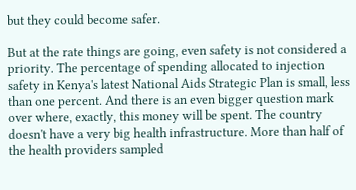but they could become safer.

But at the rate things are going, even safety is not considered a priority. The percentage of spending allocated to injection safety in Kenya's latest National Aids Strategic Plan is small, less than one percent. And there is an even bigger question mark over where, exactly, this money will be spent. The country doesn't have a very big health infrastructure. More than half of the health providers sampled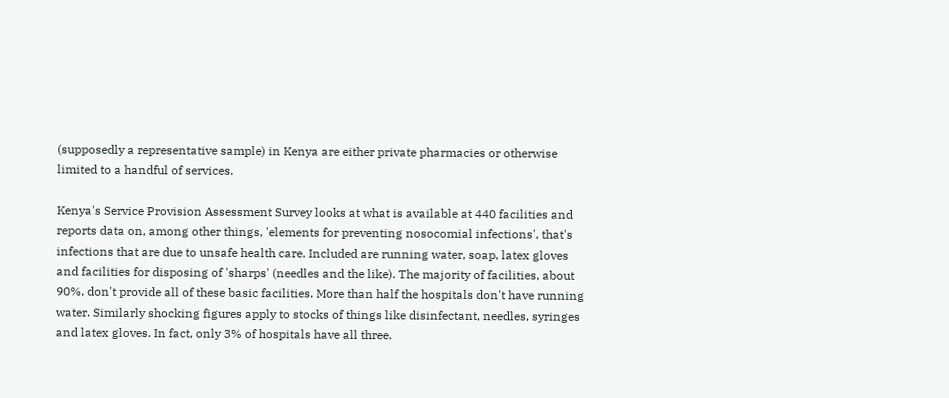(supposedly a representative sample) in Kenya are either private pharmacies or otherwise limited to a handful of services.

Kenya's Service Provision Assessment Survey looks at what is available at 440 facilities and reports data on, among other things, 'elements for preventing nosocomial infections', that's infections that are due to unsafe health care. Included are running water, soap, latex gloves and facilities for disposing of 'sharps' (needles and the like). The majority of facilities, about 90%, don't provide all of these basic facilities. More than half the hospitals don't have running water. Similarly shocking figures apply to stocks of things like disinfectant, needles, syringes and latex gloves. In fact, only 3% of hospitals have all three.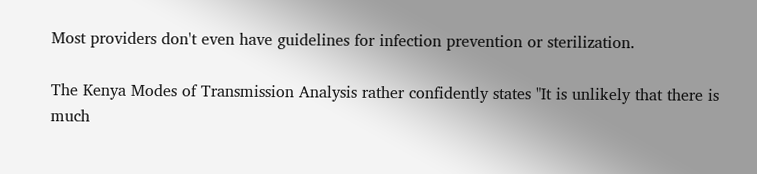Most providers don't even have guidelines for infection prevention or sterilization.

The Kenya Modes of Transmission Analysis rather confidently states "It is unlikely that there is much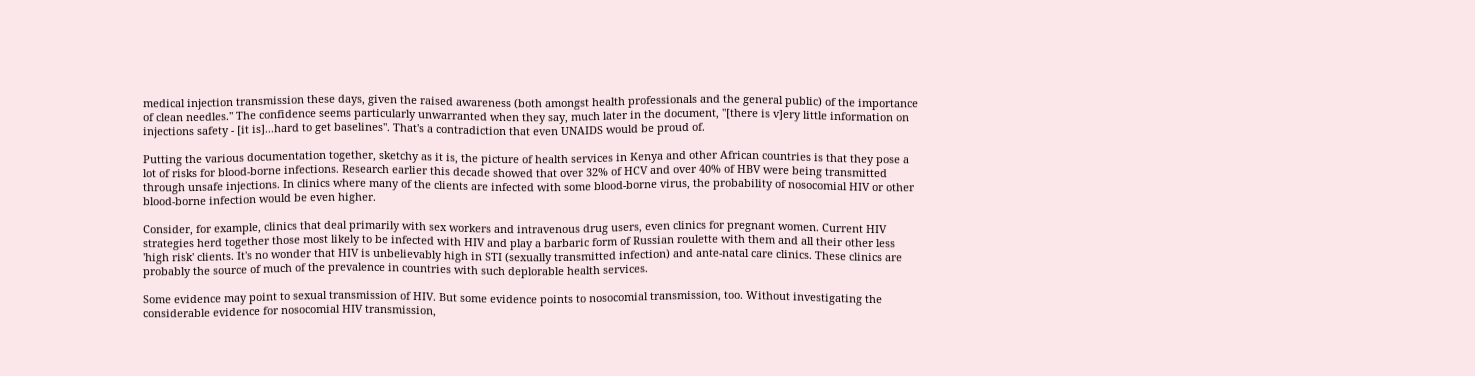medical injection transmission these days, given the raised awareness (both amongst health professionals and the general public) of the importance of clean needles." The confidence seems particularly unwarranted when they say, much later in the document, "[there is v]ery little information on injections safety - [it is]...hard to get baselines". That's a contradiction that even UNAIDS would be proud of.

Putting the various documentation together, sketchy as it is, the picture of health services in Kenya and other African countries is that they pose a lot of risks for blood-borne infections. Research earlier this decade showed that over 32% of HCV and over 40% of HBV were being transmitted through unsafe injections. In clinics where many of the clients are infected with some blood-borne virus, the probability of nosocomial HIV or other blood-borne infection would be even higher.

Consider, for example, clinics that deal primarily with sex workers and intravenous drug users, even clinics for pregnant women. Current HIV strategies herd together those most likely to be infected with HIV and play a barbaric form of Russian roulette with them and all their other less 'high risk' clients. It's no wonder that HIV is unbelievably high in STI (sexually transmitted infection) and ante-natal care clinics. These clinics are probably the source of much of the prevalence in countries with such deplorable health services.

Some evidence may point to sexual transmission of HIV. But some evidence points to nosocomial transmission, too. Without investigating the considerable evidence for nosocomial HIV transmission,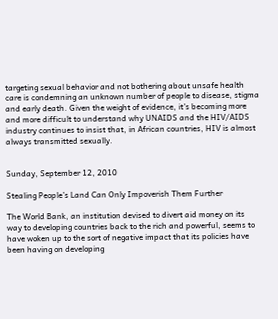targeting sexual behavior and not bothering about unsafe health care is condemning an unknown number of people to disease, stigma and early death. Given the weight of evidence, it's becoming more and more difficult to understand why UNAIDS and the HIV/AIDS industry continues to insist that, in African countries, HIV is almost always transmitted sexually.


Sunday, September 12, 2010

Stealing People’s Land Can Only Impoverish Them Further

The World Bank, an institution devised to divert aid money on its way to developing countries back to the rich and powerful, seems to have woken up to the sort of negative impact that its policies have been having on developing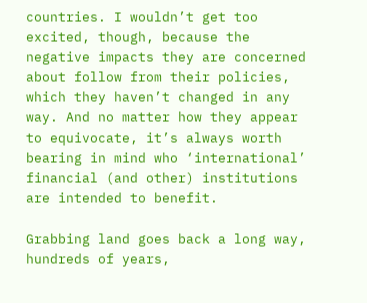countries. I wouldn’t get too excited, though, because the negative impacts they are concerned about follow from their policies, which they haven’t changed in any way. And no matter how they appear to equivocate, it’s always worth bearing in mind who ‘international’ financial (and other) institutions are intended to benefit.

Grabbing land goes back a long way, hundreds of years,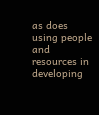as does using people and resources in developing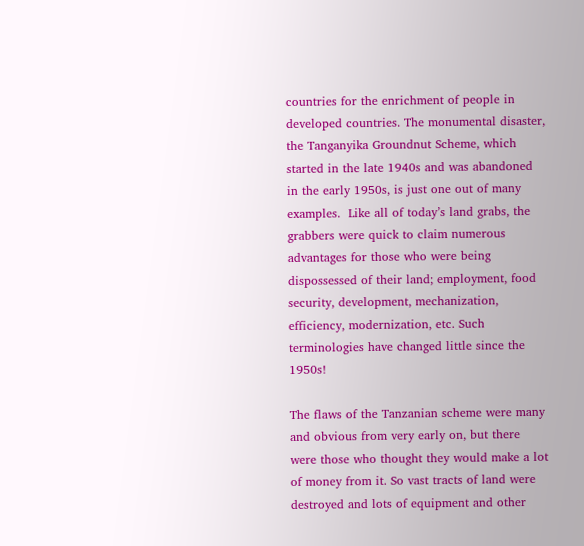countries for the enrichment of people in developed countries. The monumental disaster, the Tanganyika Groundnut Scheme, which started in the late 1940s and was abandoned in the early 1950s, is just one out of many examples.  Like all of today’s land grabs, the grabbers were quick to claim numerous advantages for those who were being dispossessed of their land; employment, food security, development, mechanization, efficiency, modernization, etc. Such terminologies have changed little since the 1950s!

The flaws of the Tanzanian scheme were many and obvious from very early on, but there were those who thought they would make a lot of money from it. So vast tracts of land were destroyed and lots of equipment and other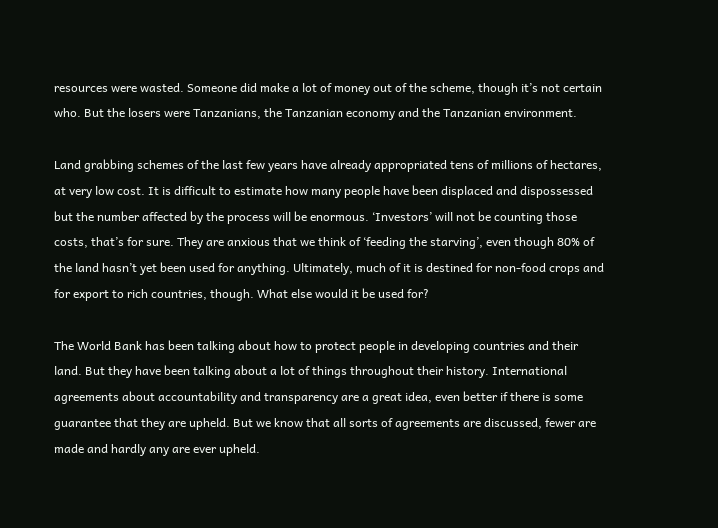resources were wasted. Someone did make a lot of money out of the scheme, though it’s not certain who. But the losers were Tanzanians, the Tanzanian economy and the Tanzanian environment.

Land grabbing schemes of the last few years have already appropriated tens of millions of hectares, at very low cost. It is difficult to estimate how many people have been displaced and dispossessed but the number affected by the process will be enormous. ‘Investors’ will not be counting those costs, that’s for sure. They are anxious that we think of ‘feeding the starving’, even though 80% of the land hasn’t yet been used for anything. Ultimately, much of it is destined for non-food crops and for export to rich countries, though. What else would it be used for?

The World Bank has been talking about how to protect people in developing countries and their land. But they have been talking about a lot of things throughout their history. International agreements about accountability and transparency are a great idea, even better if there is some guarantee that they are upheld. But we know that all sorts of agreements are discussed, fewer are made and hardly any are ever upheld.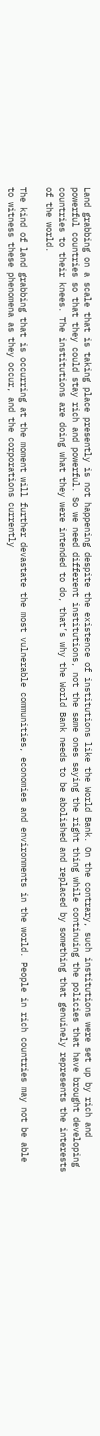Land grabbing on a scale that is taking place presently is not happening despite the existence of institutions like the World Bank. On the contrary, such institutions were set up by rich and powerful countries so that they could stay rich and powerful. So we need different institutions, not the same ones saying the right thing while continuing the policies that have brought developing countries to their knees. The institutions are doing what they were intended to do, that’s why the World Bank needs to be abolished and replaced by something that genuinely represents the interests of the world.

The kind of land grabbing that is occurring at the moment will further devastate the most vulnerable communities, economies and environments in the world. People in rich countries may not be able to witness these phenomena as they occur, and the corporations currently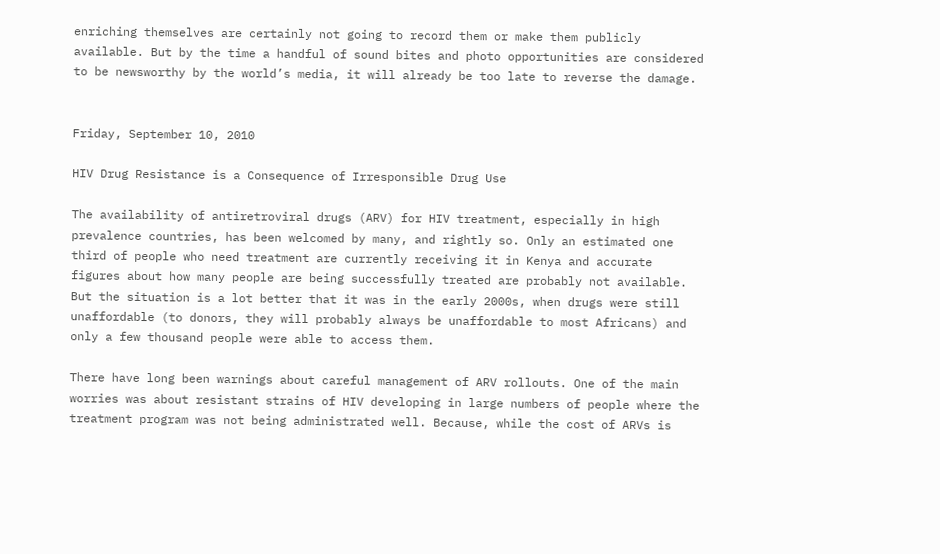enriching themselves are certainly not going to record them or make them publicly available. But by the time a handful of sound bites and photo opportunities are considered to be newsworthy by the world’s media, it will already be too late to reverse the damage.


Friday, September 10, 2010

HIV Drug Resistance is a Consequence of Irresponsible Drug Use

The availability of antiretroviral drugs (ARV) for HIV treatment, especially in high prevalence countries, has been welcomed by many, and rightly so. Only an estimated one third of people who need treatment are currently receiving it in Kenya and accurate figures about how many people are being successfully treated are probably not available. But the situation is a lot better that it was in the early 2000s, when drugs were still unaffordable (to donors, they will probably always be unaffordable to most Africans) and only a few thousand people were able to access them.

There have long been warnings about careful management of ARV rollouts. One of the main worries was about resistant strains of HIV developing in large numbers of people where the treatment program was not being administrated well. Because, while the cost of ARVs is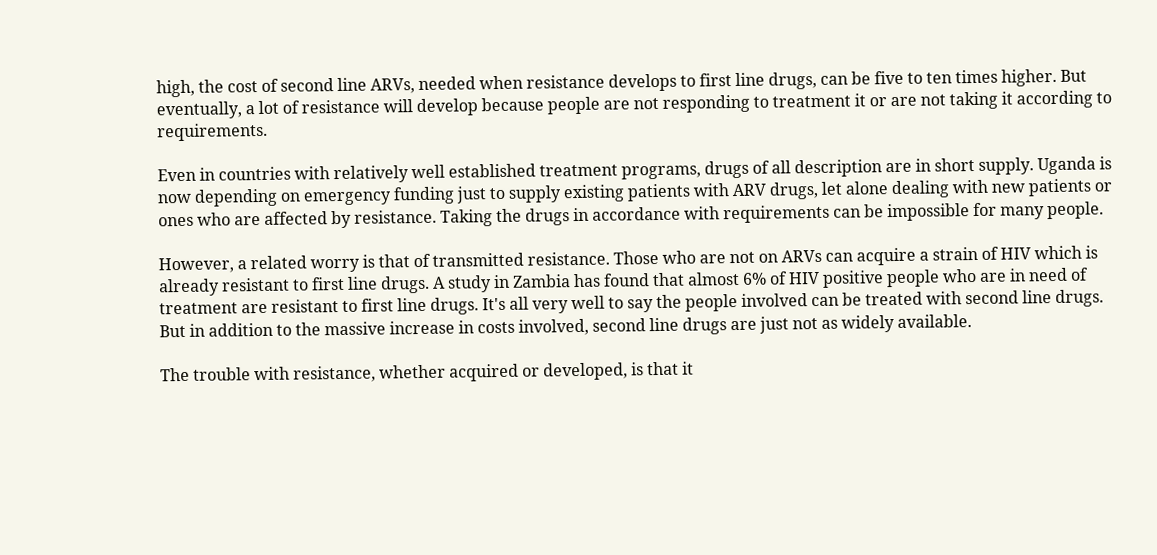high, the cost of second line ARVs, needed when resistance develops to first line drugs, can be five to ten times higher. But eventually, a lot of resistance will develop because people are not responding to treatment it or are not taking it according to requirements.

Even in countries with relatively well established treatment programs, drugs of all description are in short supply. Uganda is now depending on emergency funding just to supply existing patients with ARV drugs, let alone dealing with new patients or ones who are affected by resistance. Taking the drugs in accordance with requirements can be impossible for many people.

However, a related worry is that of transmitted resistance. Those who are not on ARVs can acquire a strain of HIV which is already resistant to first line drugs. A study in Zambia has found that almost 6% of HIV positive people who are in need of treatment are resistant to first line drugs. It's all very well to say the people involved can be treated with second line drugs. But in addition to the massive increase in costs involved, second line drugs are just not as widely available.

The trouble with resistance, whether acquired or developed, is that it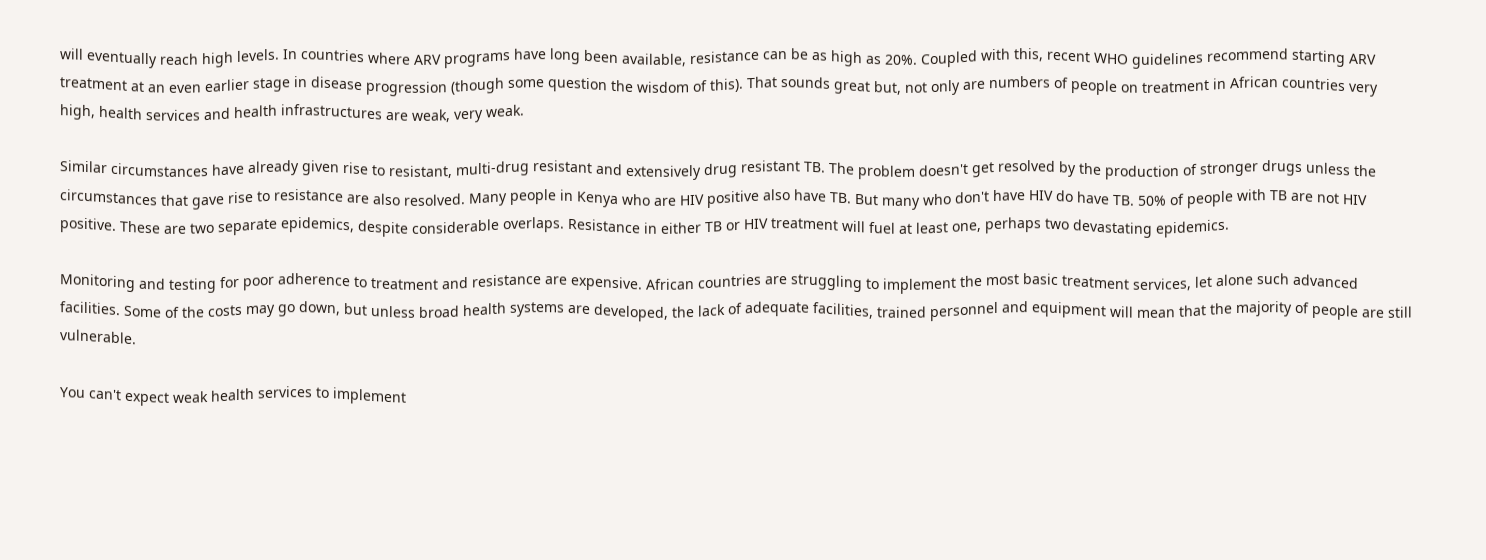will eventually reach high levels. In countries where ARV programs have long been available, resistance can be as high as 20%. Coupled with this, recent WHO guidelines recommend starting ARV treatment at an even earlier stage in disease progression (though some question the wisdom of this). That sounds great but, not only are numbers of people on treatment in African countries very high, health services and health infrastructures are weak, very weak.

Similar circumstances have already given rise to resistant, multi-drug resistant and extensively drug resistant TB. The problem doesn't get resolved by the production of stronger drugs unless the circumstances that gave rise to resistance are also resolved. Many people in Kenya who are HIV positive also have TB. But many who don't have HIV do have TB. 50% of people with TB are not HIV positive. These are two separate epidemics, despite considerable overlaps. Resistance in either TB or HIV treatment will fuel at least one, perhaps two devastating epidemics.

Monitoring and testing for poor adherence to treatment and resistance are expensive. African countries are struggling to implement the most basic treatment services, let alone such advanced facilities. Some of the costs may go down, but unless broad health systems are developed, the lack of adequate facilities, trained personnel and equipment will mean that the majority of people are still vulnerable.

You can't expect weak health services to implement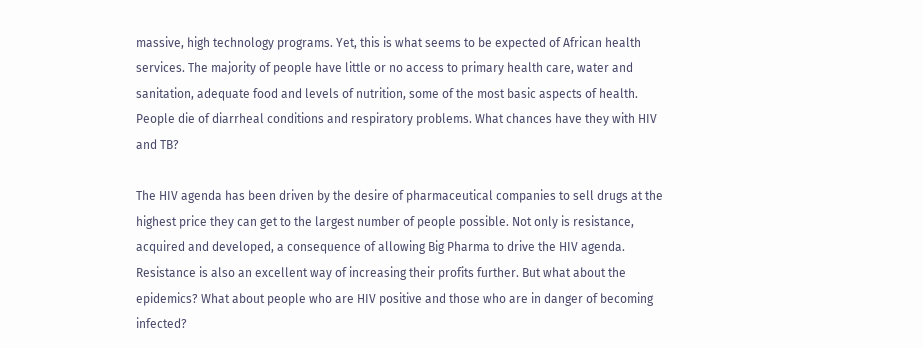massive, high technology programs. Yet, this is what seems to be expected of African health services. The majority of people have little or no access to primary health care, water and sanitation, adequate food and levels of nutrition, some of the most basic aspects of health. People die of diarrheal conditions and respiratory problems. What chances have they with HIV and TB?

The HIV agenda has been driven by the desire of pharmaceutical companies to sell drugs at the highest price they can get to the largest number of people possible. Not only is resistance, acquired and developed, a consequence of allowing Big Pharma to drive the HIV agenda. Resistance is also an excellent way of increasing their profits further. But what about the epidemics? What about people who are HIV positive and those who are in danger of becoming infected?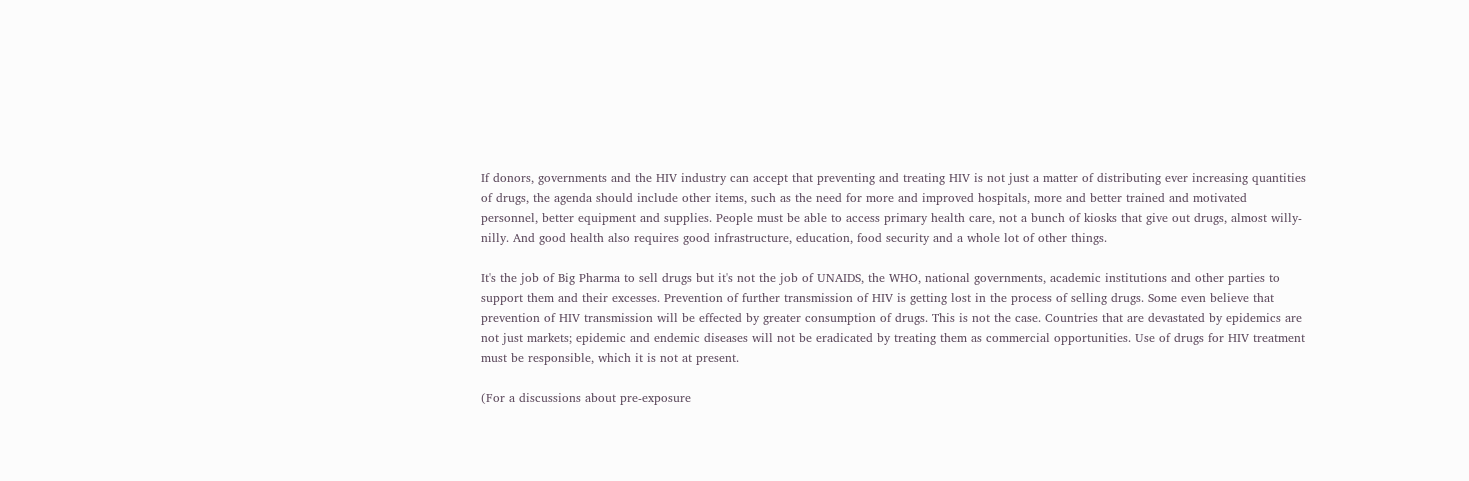If donors, governments and the HIV industry can accept that preventing and treating HIV is not just a matter of distributing ever increasing quantities of drugs, the agenda should include other items, such as the need for more and improved hospitals, more and better trained and motivated personnel, better equipment and supplies. People must be able to access primary health care, not a bunch of kiosks that give out drugs, almost willy-nilly. And good health also requires good infrastructure, education, food security and a whole lot of other things.

It's the job of Big Pharma to sell drugs but it's not the job of UNAIDS, the WHO, national governments, academic institutions and other parties to support them and their excesses. Prevention of further transmission of HIV is getting lost in the process of selling drugs. Some even believe that prevention of HIV transmission will be effected by greater consumption of drugs. This is not the case. Countries that are devastated by epidemics are not just markets; epidemic and endemic diseases will not be eradicated by treating them as commercial opportunities. Use of drugs for HIV treatment must be responsible, which it is not at present.

(For a discussions about pre-exposure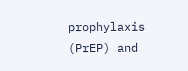prophylaxis (PrEP) and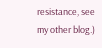resistance, see my other blog.)